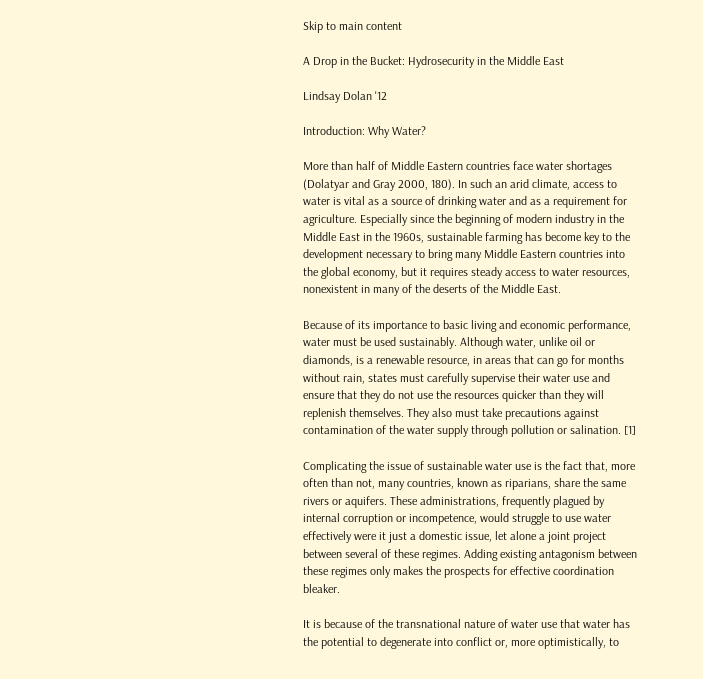Skip to main content

A Drop in the Bucket: Hydrosecurity in the Middle East

Lindsay Dolan '12

Introduction: Why Water?

More than half of Middle Eastern countries face water shortages (Dolatyar and Gray 2000, 180). In such an arid climate, access to water is vital as a source of drinking water and as a requirement for agriculture. Especially since the beginning of modern industry in the Middle East in the 1960s, sustainable farming has become key to the development necessary to bring many Middle Eastern countries into the global economy, but it requires steady access to water resources, nonexistent in many of the deserts of the Middle East.

Because of its importance to basic living and economic performance, water must be used sustainably. Although water, unlike oil or diamonds, is a renewable resource, in areas that can go for months without rain, states must carefully supervise their water use and ensure that they do not use the resources quicker than they will replenish themselves. They also must take precautions against contamination of the water supply through pollution or salination. [1]

Complicating the issue of sustainable water use is the fact that, more often than not, many countries, known as riparians, share the same rivers or aquifers. These administrations, frequently plagued by internal corruption or incompetence, would struggle to use water effectively were it just a domestic issue, let alone a joint project between several of these regimes. Adding existing antagonism between these regimes only makes the prospects for effective coordination bleaker.

It is because of the transnational nature of water use that water has the potential to degenerate into conflict or, more optimistically, to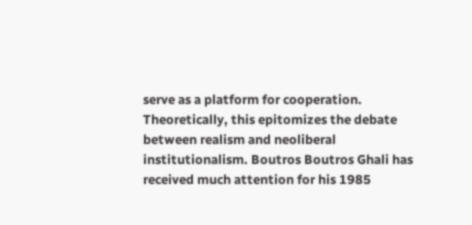serve as a platform for cooperation. Theoretically, this epitomizes the debate between realism and neoliberal institutionalism. Boutros Boutros Ghali has received much attention for his 1985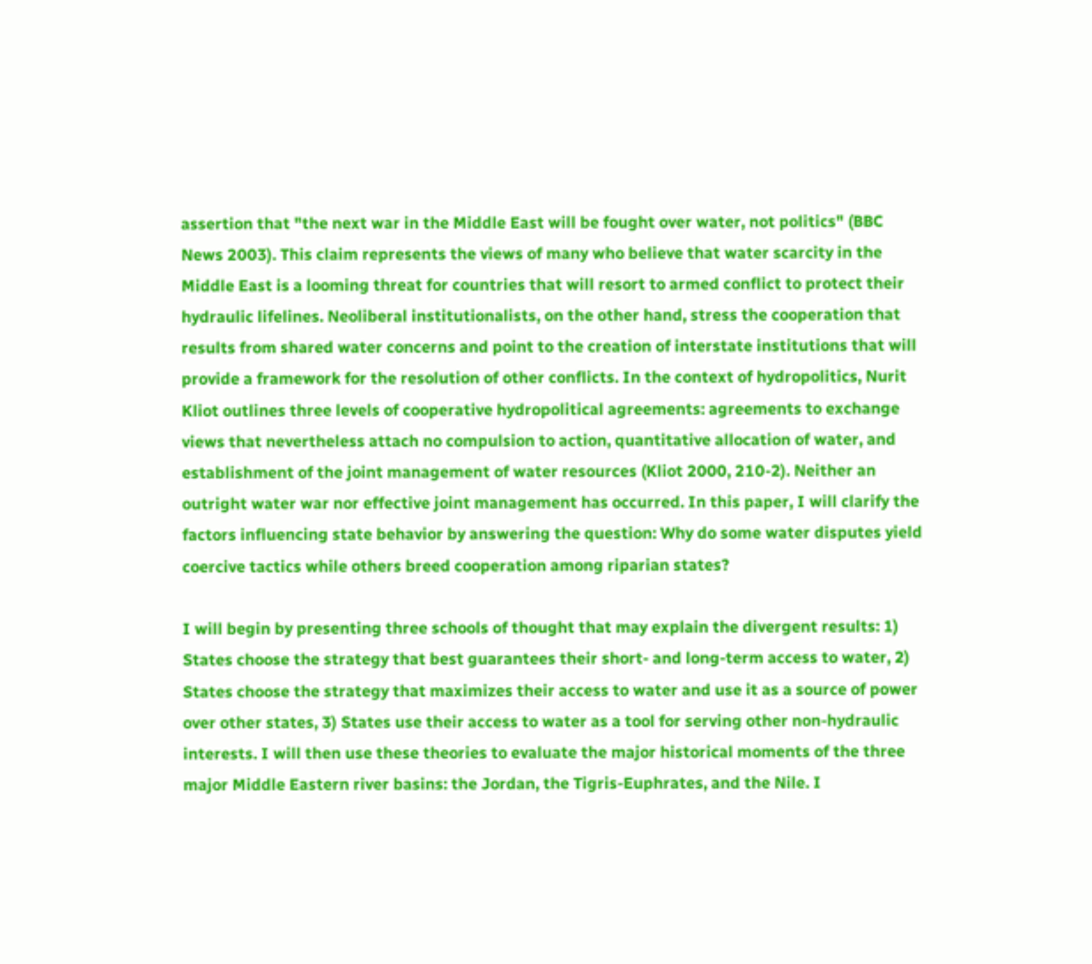assertion that "the next war in the Middle East will be fought over water, not politics" (BBC News 2003). This claim represents the views of many who believe that water scarcity in the Middle East is a looming threat for countries that will resort to armed conflict to protect their hydraulic lifelines. Neoliberal institutionalists, on the other hand, stress the cooperation that results from shared water concerns and point to the creation of interstate institutions that will provide a framework for the resolution of other conflicts. In the context of hydropolitics, Nurit Kliot outlines three levels of cooperative hydropolitical agreements: agreements to exchange views that nevertheless attach no compulsion to action, quantitative allocation of water, and establishment of the joint management of water resources (Kliot 2000, 210-2). Neither an outright water war nor effective joint management has occurred. In this paper, I will clarify the factors influencing state behavior by answering the question: Why do some water disputes yield coercive tactics while others breed cooperation among riparian states?

I will begin by presenting three schools of thought that may explain the divergent results: 1) States choose the strategy that best guarantees their short- and long-term access to water, 2) States choose the strategy that maximizes their access to water and use it as a source of power over other states, 3) States use their access to water as a tool for serving other non-hydraulic interests. I will then use these theories to evaluate the major historical moments of the three major Middle Eastern river basins: the Jordan, the Tigris-Euphrates, and the Nile. I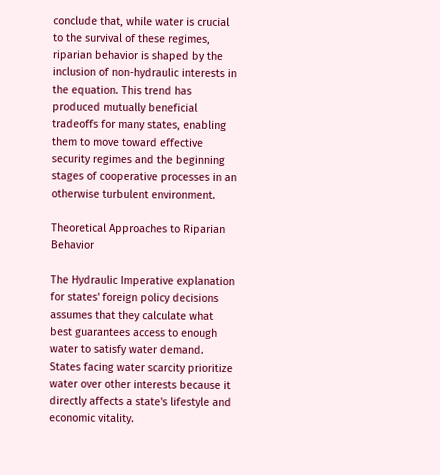conclude that, while water is crucial to the survival of these regimes, riparian behavior is shaped by the inclusion of non-hydraulic interests in the equation. This trend has produced mutually beneficial tradeoffs for many states, enabling them to move toward effective security regimes and the beginning stages of cooperative processes in an otherwise turbulent environment.

Theoretical Approaches to Riparian Behavior

The Hydraulic Imperative explanation for states' foreign policy decisions assumes that they calculate what best guarantees access to enough water to satisfy water demand. States facing water scarcity prioritize water over other interests because it directly affects a state's lifestyle and economic vitality.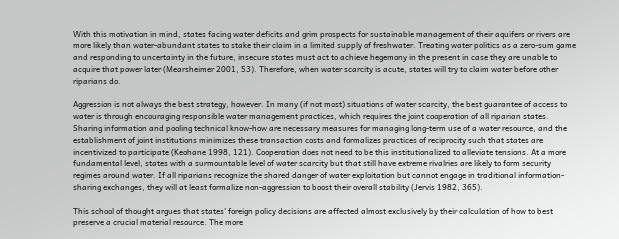With this motivation in mind, states facing water deficits and grim prospects for sustainable management of their aquifers or rivers are more likely than water-abundant states to stake their claim in a limited supply of freshwater. Treating water politics as a zero-sum game and responding to uncertainty in the future, insecure states must act to achieve hegemony in the present in case they are unable to acquire that power later (Mearsheimer 2001, 53). Therefore, when water scarcity is acute, states will try to claim water before other riparians do.

Aggression is not always the best strategy, however. In many (if not most) situations of water scarcity, the best guarantee of access to water is through encouraging responsible water management practices, which requires the joint cooperation of all riparian states. Sharing information and pooling technical know-how are necessary measures for managing long-term use of a water resource, and the establishment of joint institutions minimizes these transaction costs and formalizes practices of reciprocity such that states are incentivized to participate (Keohane 1998, 121). Cooperation does not need to be this institutionalized to alleviate tensions. At a more fundamental level, states with a surmountable level of water scarcity but that still have extreme rivalries are likely to form security regimes around water. If all riparians recognize the shared danger of water exploitation but cannot engage in traditional information-sharing exchanges, they will at least formalize non-aggression to boost their overall stability (Jervis 1982, 365).

This school of thought argues that states' foreign policy decisions are affected almost exclusively by their calculation of how to best preserve a crucial material resource. The more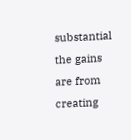substantial the gains are from creating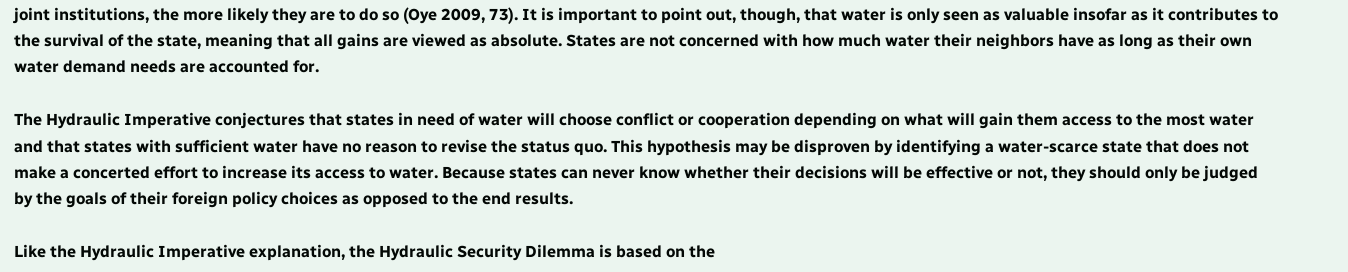joint institutions, the more likely they are to do so (Oye 2009, 73). It is important to point out, though, that water is only seen as valuable insofar as it contributes to the survival of the state, meaning that all gains are viewed as absolute. States are not concerned with how much water their neighbors have as long as their own water demand needs are accounted for.

The Hydraulic Imperative conjectures that states in need of water will choose conflict or cooperation depending on what will gain them access to the most water and that states with sufficient water have no reason to revise the status quo. This hypothesis may be disproven by identifying a water-scarce state that does not make a concerted effort to increase its access to water. Because states can never know whether their decisions will be effective or not, they should only be judged by the goals of their foreign policy choices as opposed to the end results.

Like the Hydraulic Imperative explanation, the Hydraulic Security Dilemma is based on the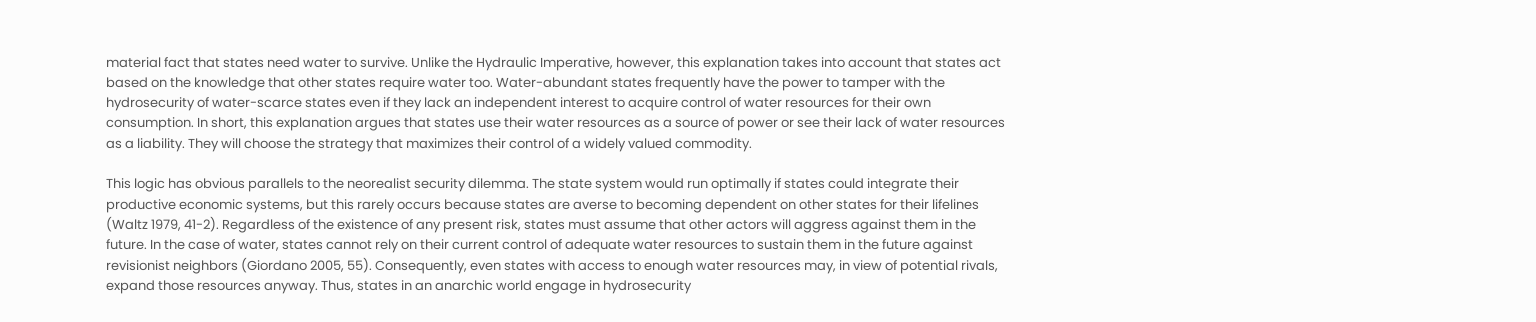material fact that states need water to survive. Unlike the Hydraulic Imperative, however, this explanation takes into account that states act based on the knowledge that other states require water too. Water-abundant states frequently have the power to tamper with the hydrosecurity of water-scarce states even if they lack an independent interest to acquire control of water resources for their own consumption. In short, this explanation argues that states use their water resources as a source of power or see their lack of water resources as a liability. They will choose the strategy that maximizes their control of a widely valued commodity.

This logic has obvious parallels to the neorealist security dilemma. The state system would run optimally if states could integrate their productive economic systems, but this rarely occurs because states are averse to becoming dependent on other states for their lifelines (Waltz 1979, 41-2). Regardless of the existence of any present risk, states must assume that other actors will aggress against them in the future. In the case of water, states cannot rely on their current control of adequate water resources to sustain them in the future against revisionist neighbors (Giordano 2005, 55). Consequently, even states with access to enough water resources may, in view of potential rivals, expand those resources anyway. Thus, states in an anarchic world engage in hydrosecurity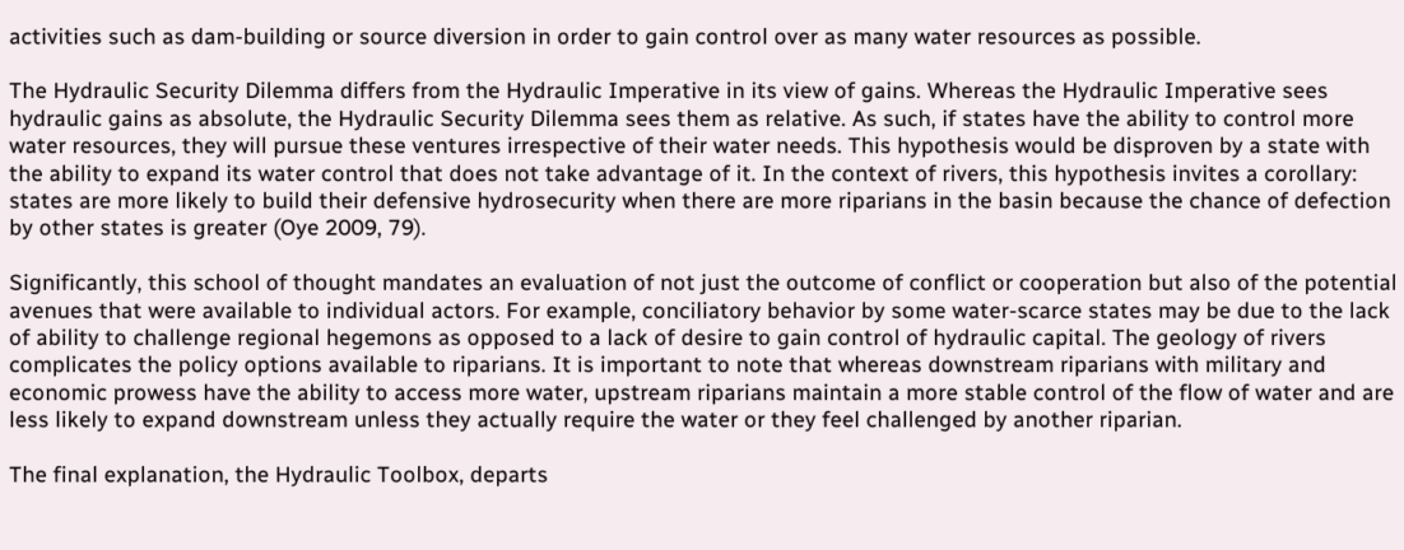activities such as dam-building or source diversion in order to gain control over as many water resources as possible.

The Hydraulic Security Dilemma differs from the Hydraulic Imperative in its view of gains. Whereas the Hydraulic Imperative sees hydraulic gains as absolute, the Hydraulic Security Dilemma sees them as relative. As such, if states have the ability to control more water resources, they will pursue these ventures irrespective of their water needs. This hypothesis would be disproven by a state with the ability to expand its water control that does not take advantage of it. In the context of rivers, this hypothesis invites a corollary: states are more likely to build their defensive hydrosecurity when there are more riparians in the basin because the chance of defection by other states is greater (Oye 2009, 79).

Significantly, this school of thought mandates an evaluation of not just the outcome of conflict or cooperation but also of the potential avenues that were available to individual actors. For example, conciliatory behavior by some water-scarce states may be due to the lack of ability to challenge regional hegemons as opposed to a lack of desire to gain control of hydraulic capital. The geology of rivers complicates the policy options available to riparians. It is important to note that whereas downstream riparians with military and economic prowess have the ability to access more water, upstream riparians maintain a more stable control of the flow of water and are less likely to expand downstream unless they actually require the water or they feel challenged by another riparian.

The final explanation, the Hydraulic Toolbox, departs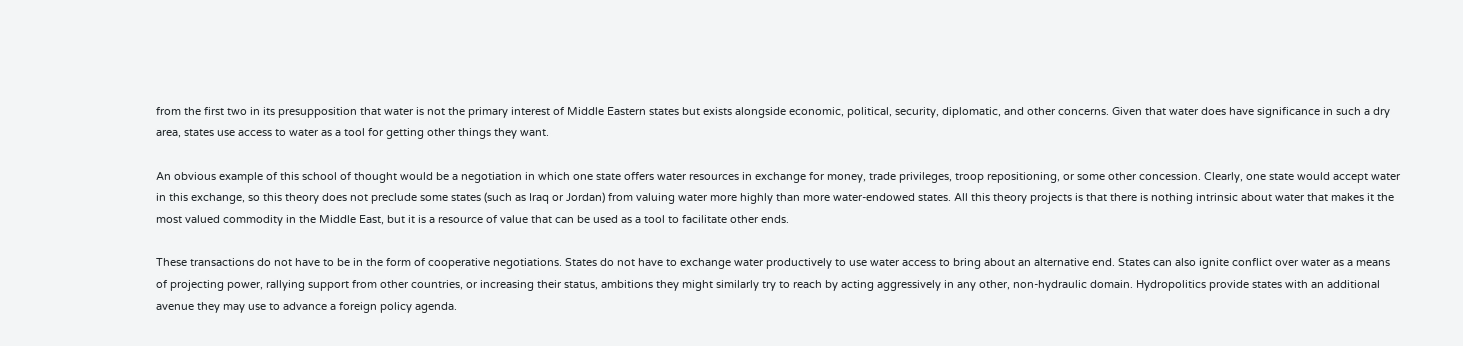from the first two in its presupposition that water is not the primary interest of Middle Eastern states but exists alongside economic, political, security, diplomatic, and other concerns. Given that water does have significance in such a dry area, states use access to water as a tool for getting other things they want.

An obvious example of this school of thought would be a negotiation in which one state offers water resources in exchange for money, trade privileges, troop repositioning, or some other concession. Clearly, one state would accept water in this exchange, so this theory does not preclude some states (such as Iraq or Jordan) from valuing water more highly than more water-endowed states. All this theory projects is that there is nothing intrinsic about water that makes it the most valued commodity in the Middle East, but it is a resource of value that can be used as a tool to facilitate other ends.

These transactions do not have to be in the form of cooperative negotiations. States do not have to exchange water productively to use water access to bring about an alternative end. States can also ignite conflict over water as a means of projecting power, rallying support from other countries, or increasing their status, ambitions they might similarly try to reach by acting aggressively in any other, non-hydraulic domain. Hydropolitics provide states with an additional avenue they may use to advance a foreign policy agenda.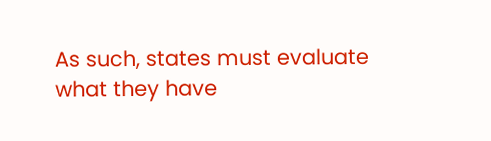As such, states must evaluate what they have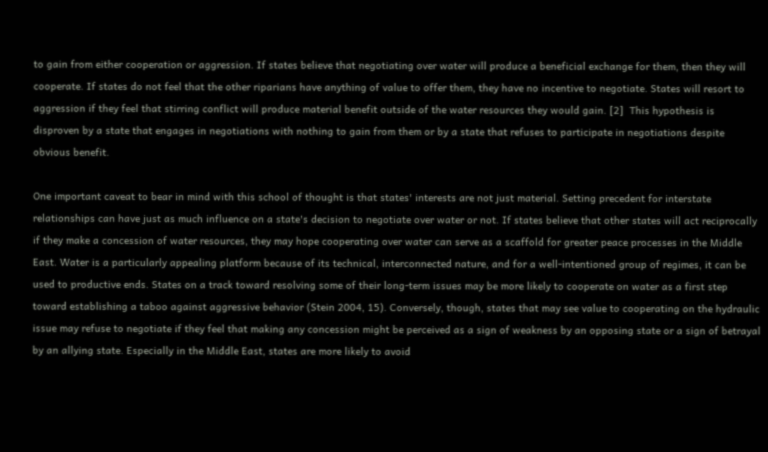to gain from either cooperation or aggression. If states believe that negotiating over water will produce a beneficial exchange for them, then they will cooperate. If states do not feel that the other riparians have anything of value to offer them, they have no incentive to negotiate. States will resort to aggression if they feel that stirring conflict will produce material benefit outside of the water resources they would gain. [2]  This hypothesis is disproven by a state that engages in negotiations with nothing to gain from them or by a state that refuses to participate in negotiations despite obvious benefit.

One important caveat to bear in mind with this school of thought is that states' interests are not just material. Setting precedent for interstate relationships can have just as much influence on a state's decision to negotiate over water or not. If states believe that other states will act reciprocally if they make a concession of water resources, they may hope cooperating over water can serve as a scaffold for greater peace processes in the Middle East. Water is a particularly appealing platform because of its technical, interconnected nature, and for a well-intentioned group of regimes, it can be used to productive ends. States on a track toward resolving some of their long-term issues may be more likely to cooperate on water as a first step toward establishing a taboo against aggressive behavior (Stein 2004, 15). Conversely, though, states that may see value to cooperating on the hydraulic issue may refuse to negotiate if they feel that making any concession might be perceived as a sign of weakness by an opposing state or a sign of betrayal by an allying state. Especially in the Middle East, states are more likely to avoid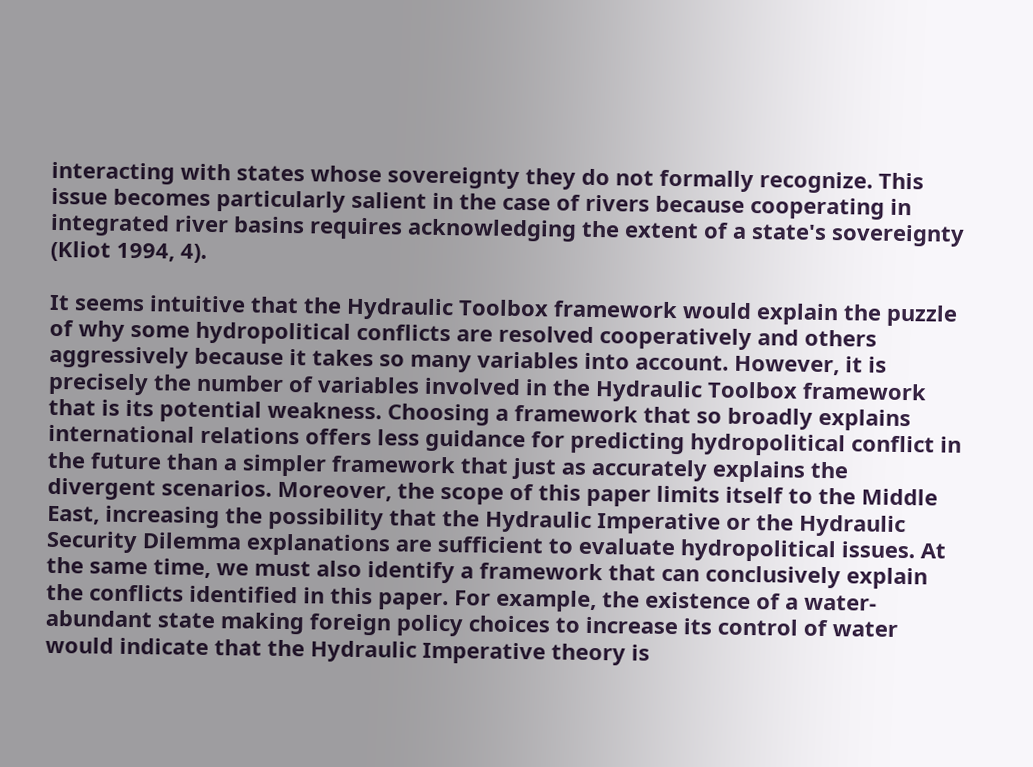interacting with states whose sovereignty they do not formally recognize. This issue becomes particularly salient in the case of rivers because cooperating in integrated river basins requires acknowledging the extent of a state's sovereignty (Kliot 1994, 4).

It seems intuitive that the Hydraulic Toolbox framework would explain the puzzle of why some hydropolitical conflicts are resolved cooperatively and others aggressively because it takes so many variables into account. However, it is precisely the number of variables involved in the Hydraulic Toolbox framework that is its potential weakness. Choosing a framework that so broadly explains international relations offers less guidance for predicting hydropolitical conflict in the future than a simpler framework that just as accurately explains the divergent scenarios. Moreover, the scope of this paper limits itself to the Middle East, increasing the possibility that the Hydraulic Imperative or the Hydraulic Security Dilemma explanations are sufficient to evaluate hydropolitical issues. At the same time, we must also identify a framework that can conclusively explain the conflicts identified in this paper. For example, the existence of a water-abundant state making foreign policy choices to increase its control of water would indicate that the Hydraulic Imperative theory is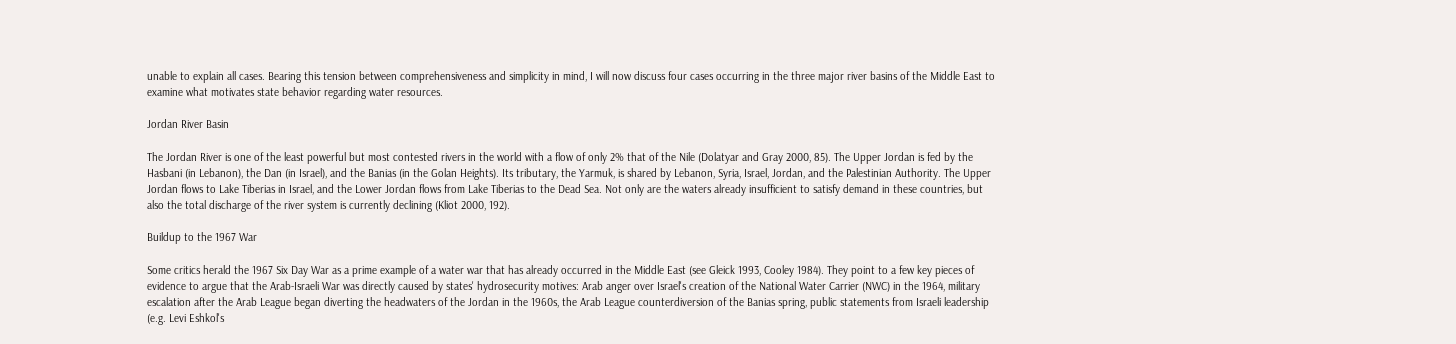unable to explain all cases. Bearing this tension between comprehensiveness and simplicity in mind, I will now discuss four cases occurring in the three major river basins of the Middle East to examine what motivates state behavior regarding water resources.

Jordan River Basin

The Jordan River is one of the least powerful but most contested rivers in the world with a flow of only 2% that of the Nile (Dolatyar and Gray 2000, 85). The Upper Jordan is fed by the Hasbani (in Lebanon), the Dan (in Israel), and the Banias (in the Golan Heights). Its tributary, the Yarmuk, is shared by Lebanon, Syria, Israel, Jordan, and the Palestinian Authority. The Upper Jordan flows to Lake Tiberias in Israel, and the Lower Jordan flows from Lake Tiberias to the Dead Sea. Not only are the waters already insufficient to satisfy demand in these countries, but also the total discharge of the river system is currently declining (Kliot 2000, 192).

Buildup to the 1967 War

Some critics herald the 1967 Six Day War as a prime example of a water war that has already occurred in the Middle East (see Gleick 1993, Cooley 1984). They point to a few key pieces of evidence to argue that the Arab-Israeli War was directly caused by states' hydrosecurity motives: Arab anger over Israel's creation of the National Water Carrier (NWC) in the 1964, military escalation after the Arab League began diverting the headwaters of the Jordan in the 1960s, the Arab League counterdiversion of the Banias spring, public statements from Israeli leadership (e.g. Levi Eshkol's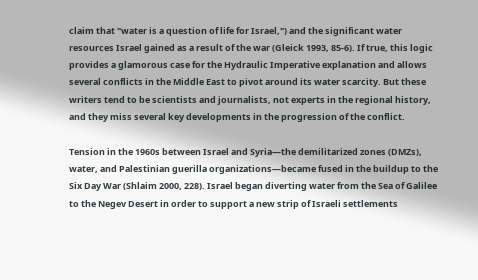claim that "water is a question of life for Israel,") and the significant water resources Israel gained as a result of the war (Gleick 1993, 85-6). If true, this logic provides a glamorous case for the Hydraulic Imperative explanation and allows several conflicts in the Middle East to pivot around its water scarcity. But these writers tend to be scientists and journalists, not experts in the regional history, and they miss several key developments in the progression of the conflict.

Tension in the 1960s between Israel and Syria—the demilitarized zones (DMZs), water, and Palestinian guerilla organizations—became fused in the buildup to the Six Day War (Shlaim 2000, 228). Israel began diverting water from the Sea of Galilee to the Negev Desert in order to support a new strip of Israeli settlements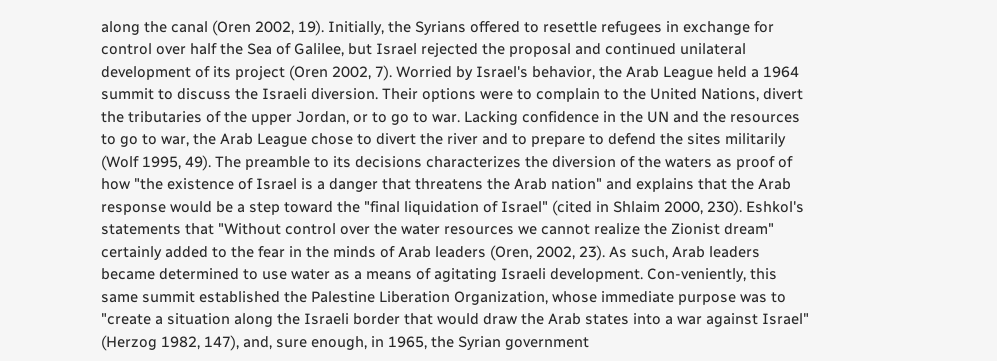along the canal (Oren 2002, 19). Initially, the Syrians offered to resettle refugees in exchange for control over half the Sea of Galilee, but Israel rejected the proposal and continued unilateral development of its project (Oren 2002, 7). Worried by Israel's behavior, the Arab League held a 1964 summit to discuss the Israeli diversion. Their options were to complain to the United Nations, divert the tributaries of the upper Jordan, or to go to war. Lacking confidence in the UN and the resources to go to war, the Arab League chose to divert the river and to prepare to defend the sites militarily (Wolf 1995, 49). The preamble to its decisions characterizes the diversion of the waters as proof of how "the existence of Israel is a danger that threatens the Arab nation" and explains that the Arab response would be a step toward the "final liquidation of Israel" (cited in Shlaim 2000, 230). Eshkol's statements that "Without control over the water resources we cannot realize the Zionist dream" certainly added to the fear in the minds of Arab leaders (Oren, 2002, 23). As such, Arab leaders became determined to use water as a means of agitating Israeli development. Con-veniently, this same summit established the Palestine Liberation Organization, whose immediate purpose was to "create a situation along the Israeli border that would draw the Arab states into a war against Israel" (Herzog 1982, 147), and, sure enough, in 1965, the Syrian government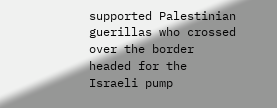supported Palestinian guerillas who crossed over the border headed for the Israeli pump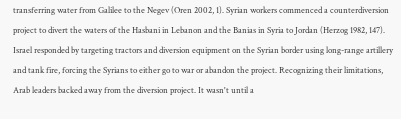transferring water from Galilee to the Negev (Oren 2002, 1). Syrian workers commenced a counterdiversion project to divert the waters of the Hasbani in Lebanon and the Banias in Syria to Jordan (Herzog 1982, 147). Israel responded by targeting tractors and diversion equipment on the Syrian border using long-range artillery and tank fire, forcing the Syrians to either go to war or abandon the project. Recognizing their limitations, Arab leaders backed away from the diversion project. It wasn't until a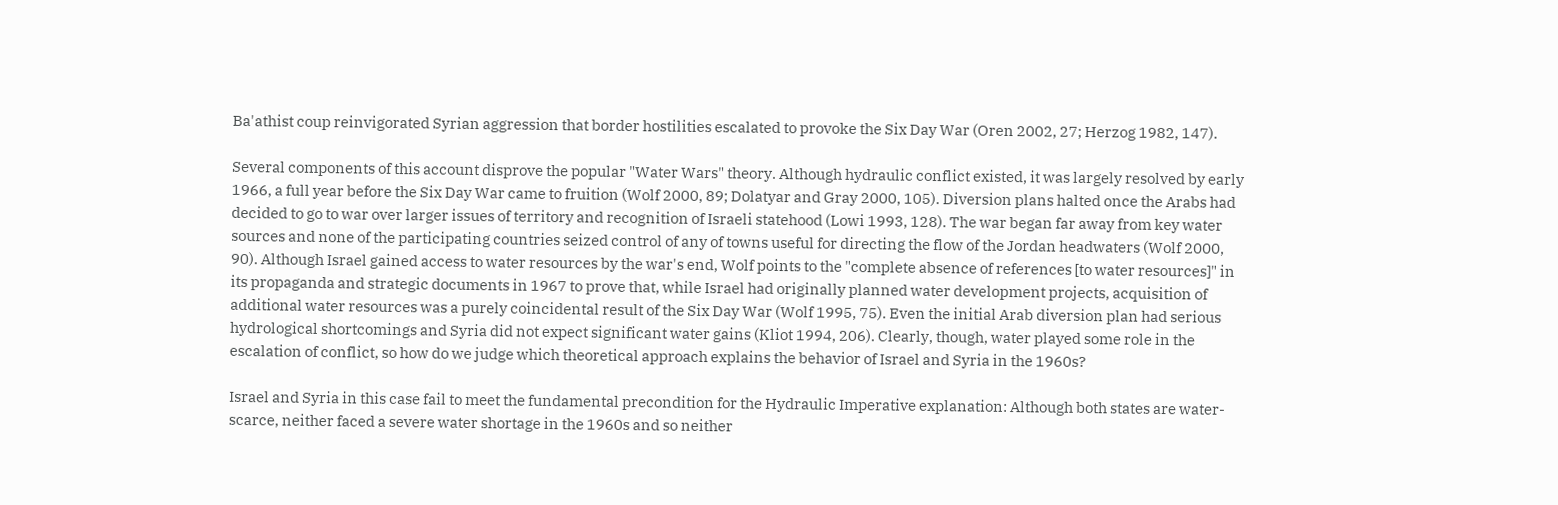Ba'athist coup reinvigorated Syrian aggression that border hostilities escalated to provoke the Six Day War (Oren 2002, 27; Herzog 1982, 147).

Several components of this account disprove the popular "Water Wars" theory. Although hydraulic conflict existed, it was largely resolved by early 1966, a full year before the Six Day War came to fruition (Wolf 2000, 89; Dolatyar and Gray 2000, 105). Diversion plans halted once the Arabs had decided to go to war over larger issues of territory and recognition of Israeli statehood (Lowi 1993, 128). The war began far away from key water sources and none of the participating countries seized control of any of towns useful for directing the flow of the Jordan headwaters (Wolf 2000, 90). Although Israel gained access to water resources by the war's end, Wolf points to the "complete absence of references [to water resources]" in its propaganda and strategic documents in 1967 to prove that, while Israel had originally planned water development projects, acquisition of additional water resources was a purely coincidental result of the Six Day War (Wolf 1995, 75). Even the initial Arab diversion plan had serious hydrological shortcomings and Syria did not expect significant water gains (Kliot 1994, 206). Clearly, though, water played some role in the escalation of conflict, so how do we judge which theoretical approach explains the behavior of Israel and Syria in the 1960s?

Israel and Syria in this case fail to meet the fundamental precondition for the Hydraulic Imperative explanation: Although both states are water-scarce, neither faced a severe water shortage in the 1960s and so neither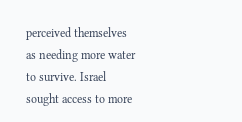perceived themselves as needing more water to survive. Israel sought access to more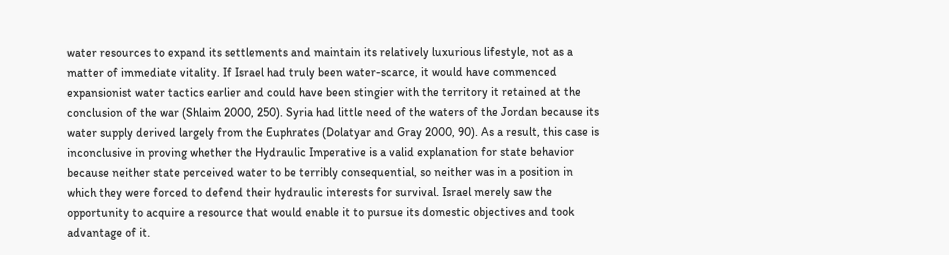water resources to expand its settlements and maintain its relatively luxurious lifestyle, not as a matter of immediate vitality. If Israel had truly been water-scarce, it would have commenced expansionist water tactics earlier and could have been stingier with the territory it retained at the conclusion of the war (Shlaim 2000, 250). Syria had little need of the waters of the Jordan because its water supply derived largely from the Euphrates (Dolatyar and Gray 2000, 90). As a result, this case is inconclusive in proving whether the Hydraulic Imperative is a valid explanation for state behavior because neither state perceived water to be terribly consequential, so neither was in a position in which they were forced to defend their hydraulic interests for survival. Israel merely saw the opportunity to acquire a resource that would enable it to pursue its domestic objectives and took advantage of it.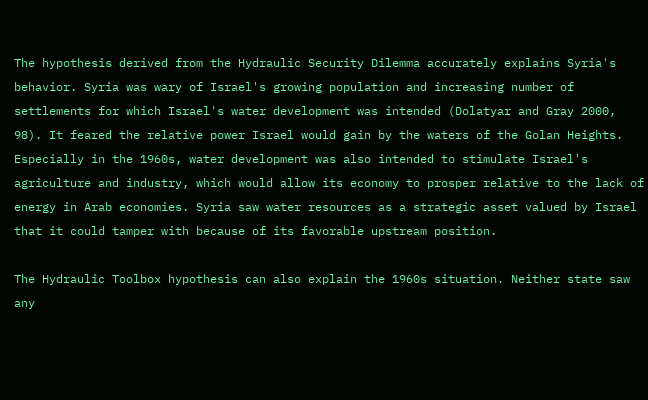The hypothesis derived from the Hydraulic Security Dilemma accurately explains Syria's behavior. Syria was wary of Israel's growing population and increasing number of settlements for which Israel's water development was intended (Dolatyar and Gray 2000, 98). It feared the relative power Israel would gain by the waters of the Golan Heights. Especially in the 1960s, water development was also intended to stimulate Israel's agriculture and industry, which would allow its economy to prosper relative to the lack of energy in Arab economies. Syria saw water resources as a strategic asset valued by Israel that it could tamper with because of its favorable upstream position.

The Hydraulic Toolbox hypothesis can also explain the 1960s situation. Neither state saw any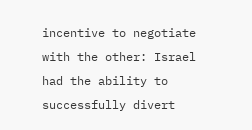incentive to negotiate with the other: Israel had the ability to successfully divert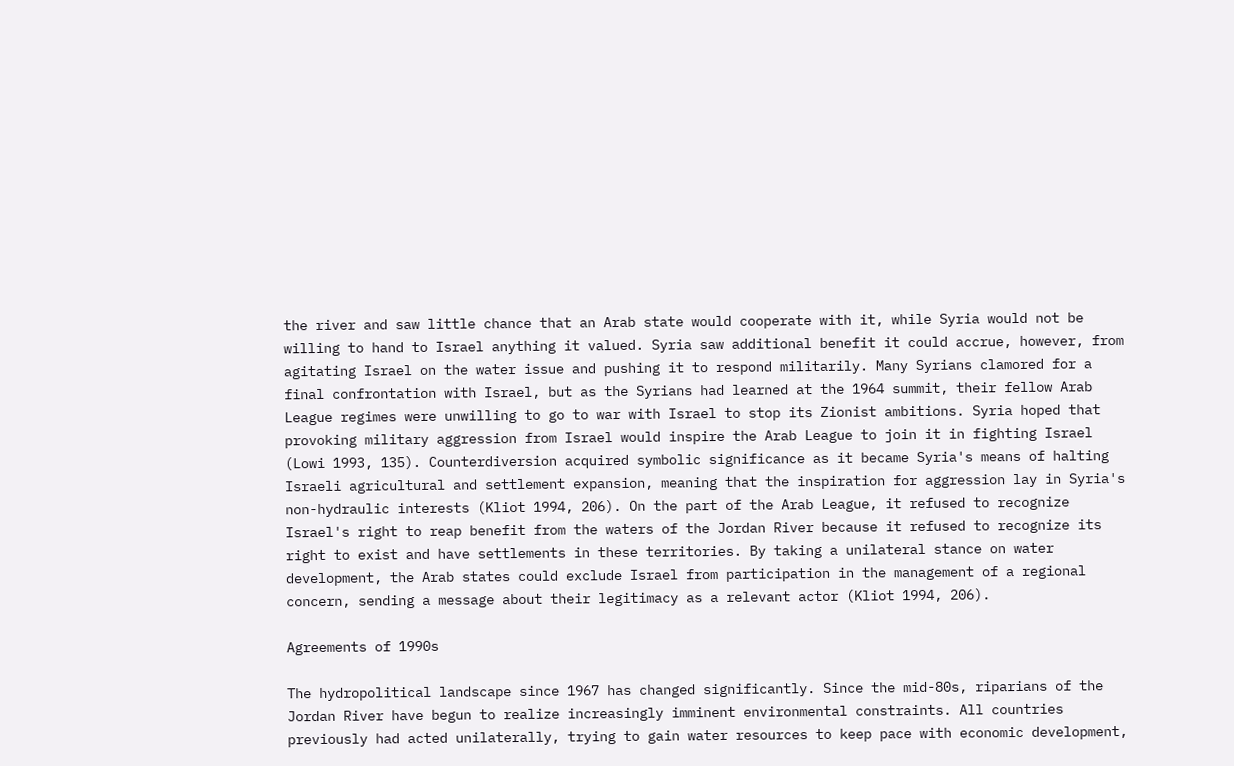the river and saw little chance that an Arab state would cooperate with it, while Syria would not be willing to hand to Israel anything it valued. Syria saw additional benefit it could accrue, however, from agitating Israel on the water issue and pushing it to respond militarily. Many Syrians clamored for a final confrontation with Israel, but as the Syrians had learned at the 1964 summit, their fellow Arab League regimes were unwilling to go to war with Israel to stop its Zionist ambitions. Syria hoped that provoking military aggression from Israel would inspire the Arab League to join it in fighting Israel (Lowi 1993, 135). Counterdiversion acquired symbolic significance as it became Syria's means of halting Israeli agricultural and settlement expansion, meaning that the inspiration for aggression lay in Syria's non-hydraulic interests (Kliot 1994, 206). On the part of the Arab League, it refused to recognize Israel's right to reap benefit from the waters of the Jordan River because it refused to recognize its right to exist and have settlements in these territories. By taking a unilateral stance on water development, the Arab states could exclude Israel from participation in the management of a regional concern, sending a message about their legitimacy as a relevant actor (Kliot 1994, 206).

Agreements of 1990s

The hydropolitical landscape since 1967 has changed significantly. Since the mid-80s, riparians of the Jordan River have begun to realize increasingly imminent environmental constraints. All countries previously had acted unilaterally, trying to gain water resources to keep pace with economic development,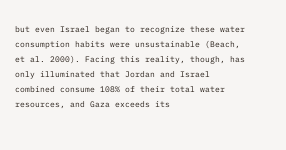but even Israel began to recognize these water consumption habits were unsustainable (Beach, et al. 2000). Facing this reality, though, has only illuminated that Jordan and Israel combined consume 108% of their total water resources, and Gaza exceeds its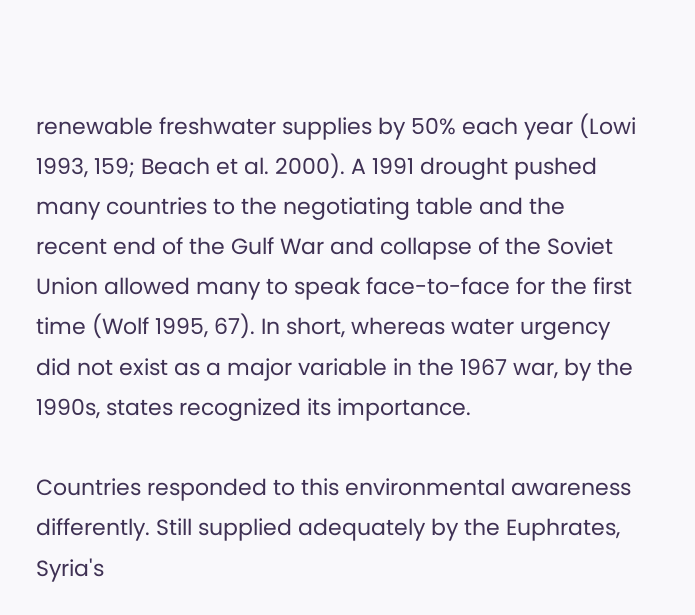renewable freshwater supplies by 50% each year (Lowi 1993, 159; Beach et al. 2000). A 1991 drought pushed many countries to the negotiating table and the recent end of the Gulf War and collapse of the Soviet Union allowed many to speak face-to-face for the first time (Wolf 1995, 67). In short, whereas water urgency did not exist as a major variable in the 1967 war, by the 1990s, states recognized its importance.

Countries responded to this environmental awareness differently. Still supplied adequately by the Euphrates, Syria's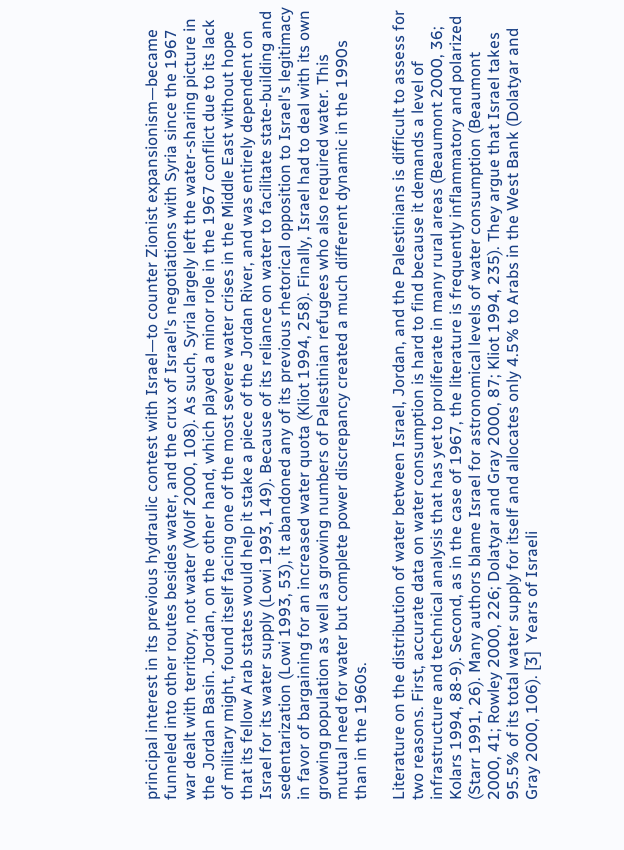principal interest in its previous hydraulic contest with Israel—to counter Zionist expansionism—became funneled into other routes besides water, and the crux of Israel's negotiations with Syria since the 1967 war dealt with territory, not water (Wolf 2000, 108). As such, Syria largely left the water-sharing picture in the Jordan Basin. Jordan, on the other hand, which played a minor role in the 1967 conflict due to its lack of military might, found itself facing one of the most severe water crises in the Middle East without hope that its fellow Arab states would help it stake a piece of the Jordan River, and was entirely dependent on Israel for its water supply (Lowi 1993, 149). Because of its reliance on water to facilitate state-building and sedentarization (Lowi 1993, 53), it abandoned any of its previous rhetorical opposition to Israel's legitimacy in favor of bargaining for an increased water quota (Kliot 1994, 258). Finally, Israel had to deal with its own growing population as well as growing numbers of Palestinian refugees who also required water. This mutual need for water but complete power discrepancy created a much different dynamic in the 1990s than in the 1960s.

Literature on the distribution of water between Israel, Jordan, and the Palestinians is difficult to assess for two reasons. First, accurate data on water consumption is hard to find because it demands a level of infrastructure and technical analysis that has yet to proliferate in many rural areas (Beaumont 2000, 36; Kolars 1994, 88-9). Second, as in the case of 1967, the literature is frequently inflammatory and polarized (Starr 1991, 26). Many authors blame Israel for astronomical levels of water consumption (Beaumont 2000, 41; Rowley 2000, 226; Dolatyar and Gray 2000, 87; Kliot 1994, 235). They argue that Israel takes 95.5% of its total water supply for itself and allocates only 4.5% to Arabs in the West Bank (Dolatyar and Gray 2000, 106). [3]  Years of Israeli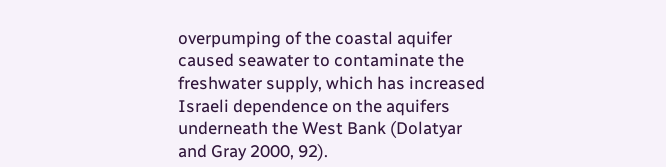overpumping of the coastal aquifer caused seawater to contaminate the freshwater supply, which has increased Israeli dependence on the aquifers underneath the West Bank (Dolatyar and Gray 2000, 92).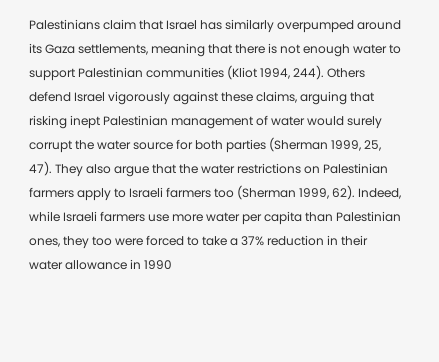Palestinians claim that Israel has similarly overpumped around its Gaza settlements, meaning that there is not enough water to support Palestinian communities (Kliot 1994, 244). Others defend Israel vigorously against these claims, arguing that risking inept Palestinian management of water would surely corrupt the water source for both parties (Sherman 1999, 25, 47). They also argue that the water restrictions on Palestinian farmers apply to Israeli farmers too (Sherman 1999, 62). Indeed, while Israeli farmers use more water per capita than Palestinian ones, they too were forced to take a 37% reduction in their water allowance in 1990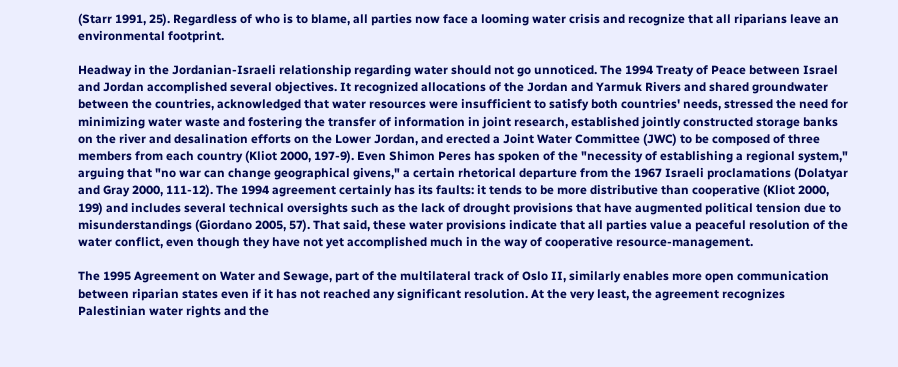(Starr 1991, 25). Regardless of who is to blame, all parties now face a looming water crisis and recognize that all riparians leave an environmental footprint.

Headway in the Jordanian-Israeli relationship regarding water should not go unnoticed. The 1994 Treaty of Peace between Israel and Jordan accomplished several objectives. It recognized allocations of the Jordan and Yarmuk Rivers and shared groundwater between the countries, acknowledged that water resources were insufficient to satisfy both countries' needs, stressed the need for minimizing water waste and fostering the transfer of information in joint research, established jointly constructed storage banks on the river and desalination efforts on the Lower Jordan, and erected a Joint Water Committee (JWC) to be composed of three members from each country (Kliot 2000, 197-9). Even Shimon Peres has spoken of the "necessity of establishing a regional system," arguing that "no war can change geographical givens," a certain rhetorical departure from the 1967 Israeli proclamations (Dolatyar and Gray 2000, 111-12). The 1994 agreement certainly has its faults: it tends to be more distributive than cooperative (Kliot 2000, 199) and includes several technical oversights such as the lack of drought provisions that have augmented political tension due to misunderstandings (Giordano 2005, 57). That said, these water provisions indicate that all parties value a peaceful resolution of the water conflict, even though they have not yet accomplished much in the way of cooperative resource-management.

The 1995 Agreement on Water and Sewage, part of the multilateral track of Oslo II, similarly enables more open communication between riparian states even if it has not reached any significant resolution. At the very least, the agreement recognizes Palestinian water rights and the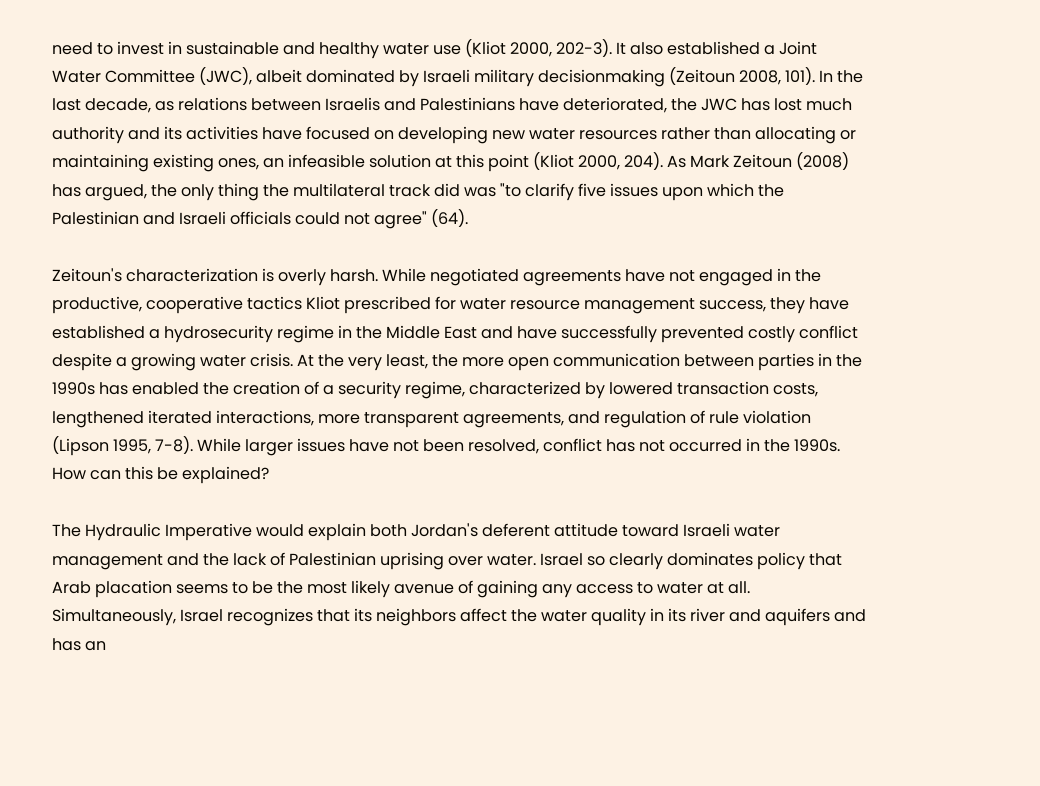need to invest in sustainable and healthy water use (Kliot 2000, 202-3). It also established a Joint Water Committee (JWC), albeit dominated by Israeli military decisionmaking (Zeitoun 2008, 101). In the last decade, as relations between Israelis and Palestinians have deteriorated, the JWC has lost much authority and its activities have focused on developing new water resources rather than allocating or maintaining existing ones, an infeasible solution at this point (Kliot 2000, 204). As Mark Zeitoun (2008) has argued, the only thing the multilateral track did was "to clarify five issues upon which the Palestinian and Israeli officials could not agree" (64).

Zeitoun's characterization is overly harsh. While negotiated agreements have not engaged in the productive, cooperative tactics Kliot prescribed for water resource management success, they have established a hydrosecurity regime in the Middle East and have successfully prevented costly conflict despite a growing water crisis. At the very least, the more open communication between parties in the 1990s has enabled the creation of a security regime, characterized by lowered transaction costs, lengthened iterated interactions, more transparent agreements, and regulation of rule violation (Lipson 1995, 7-8). While larger issues have not been resolved, conflict has not occurred in the 1990s. How can this be explained?

The Hydraulic Imperative would explain both Jordan's deferent attitude toward Israeli water management and the lack of Palestinian uprising over water. Israel so clearly dominates policy that Arab placation seems to be the most likely avenue of gaining any access to water at all. Simultaneously, Israel recognizes that its neighbors affect the water quality in its river and aquifers and has an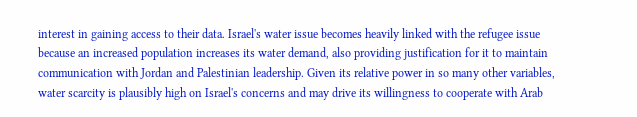interest in gaining access to their data. Israel's water issue becomes heavily linked with the refugee issue because an increased population increases its water demand, also providing justification for it to maintain communication with Jordan and Palestinian leadership. Given its relative power in so many other variables, water scarcity is plausibly high on Israel's concerns and may drive its willingness to cooperate with Arab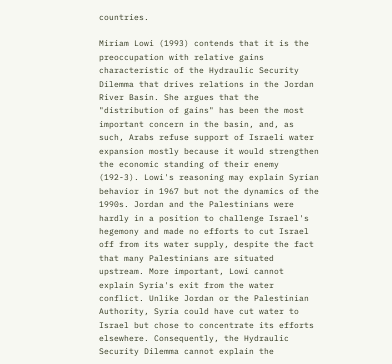countries.

Miriam Lowi (1993) contends that it is the preoccupation with relative gains characteristic of the Hydraulic Security Dilemma that drives relations in the Jordan River Basin. She argues that the "distribution of gains" has been the most important concern in the basin, and, as such, Arabs refuse support of Israeli water expansion mostly because it would strengthen the economic standing of their enemy (192-3). Lowi's reasoning may explain Syrian behavior in 1967 but not the dynamics of the 1990s. Jordan and the Palestinians were hardly in a position to challenge Israel's hegemony and made no efforts to cut Israel off from its water supply, despite the fact that many Palestinians are situated upstream. More important, Lowi cannot explain Syria's exit from the water conflict. Unlike Jordan or the Palestinian Authority, Syria could have cut water to Israel but chose to concentrate its efforts elsewhere. Consequently, the Hydraulic Security Dilemma cannot explain the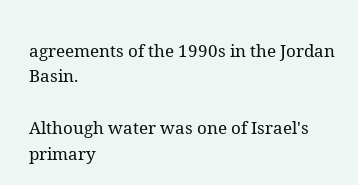agreements of the 1990s in the Jordan Basin.

Although water was one of Israel's primary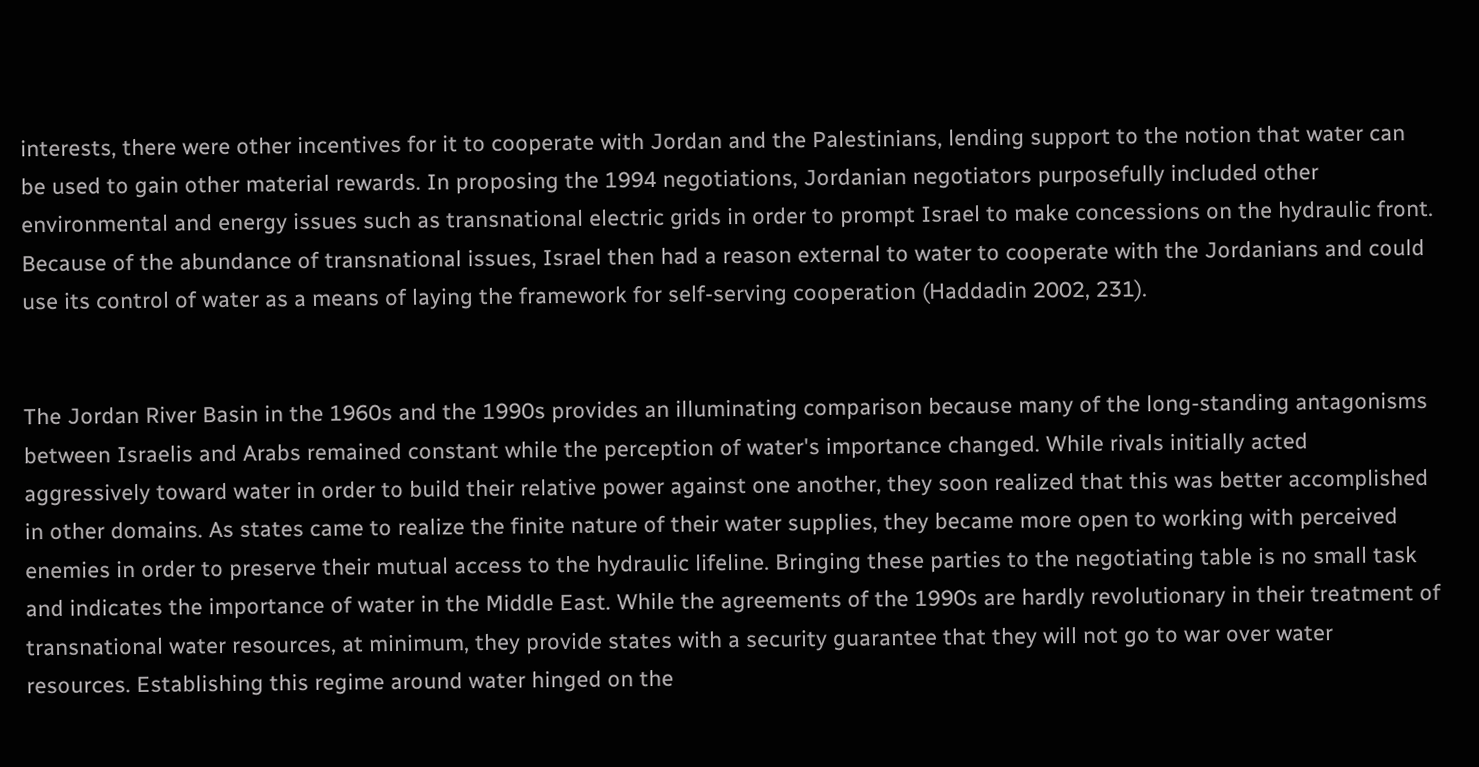interests, there were other incentives for it to cooperate with Jordan and the Palestinians, lending support to the notion that water can be used to gain other material rewards. In proposing the 1994 negotiations, Jordanian negotiators purposefully included other environmental and energy issues such as transnational electric grids in order to prompt Israel to make concessions on the hydraulic front. Because of the abundance of transnational issues, Israel then had a reason external to water to cooperate with the Jordanians and could use its control of water as a means of laying the framework for self-serving cooperation (Haddadin 2002, 231).


The Jordan River Basin in the 1960s and the 1990s provides an illuminating comparison because many of the long-standing antagonisms between Israelis and Arabs remained constant while the perception of water's importance changed. While rivals initially acted aggressively toward water in order to build their relative power against one another, they soon realized that this was better accomplished in other domains. As states came to realize the finite nature of their water supplies, they became more open to working with perceived enemies in order to preserve their mutual access to the hydraulic lifeline. Bringing these parties to the negotiating table is no small task and indicates the importance of water in the Middle East. While the agreements of the 1990s are hardly revolutionary in their treatment of transnational water resources, at minimum, they provide states with a security guarantee that they will not go to war over water resources. Establishing this regime around water hinged on the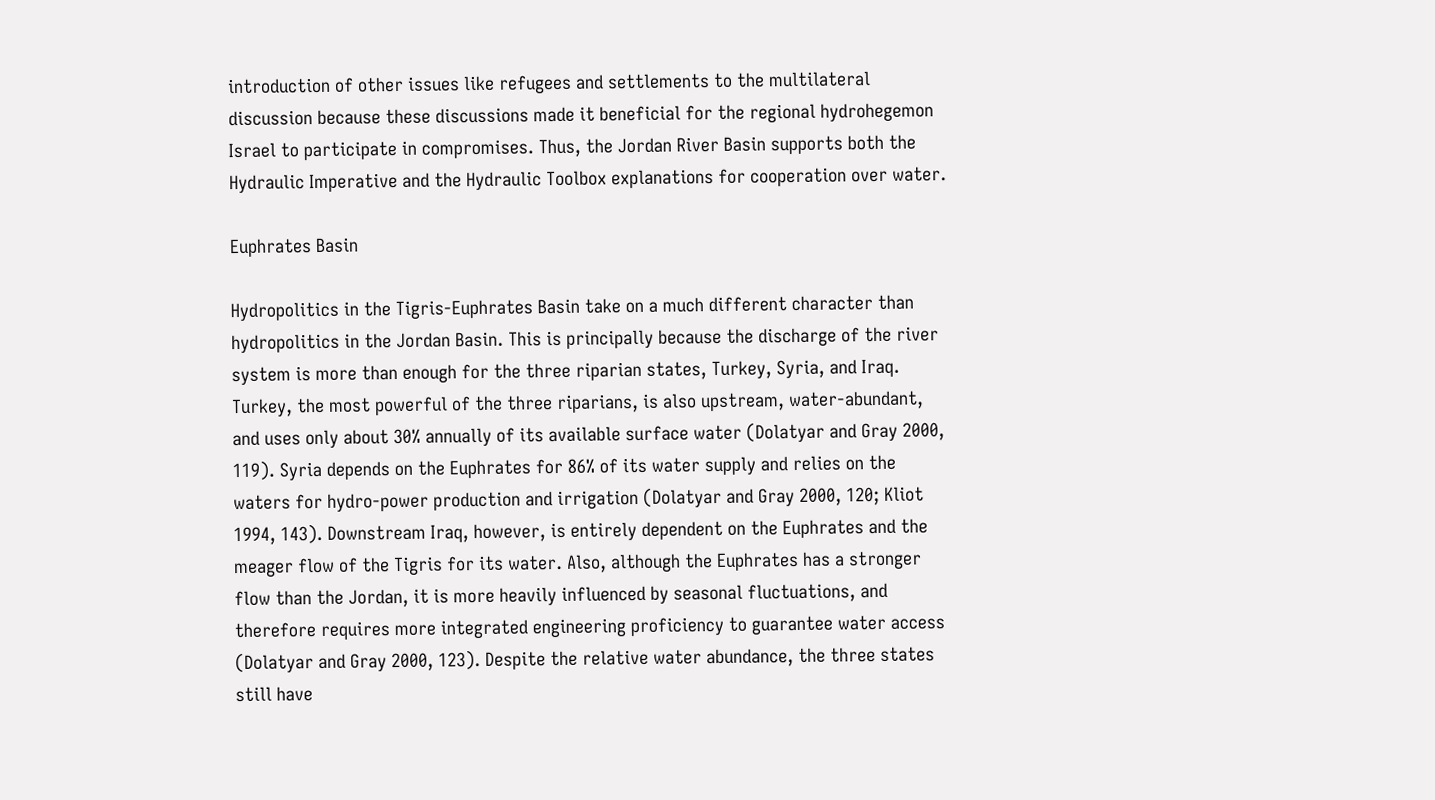introduction of other issues like refugees and settlements to the multilateral discussion because these discussions made it beneficial for the regional hydrohegemon Israel to participate in compromises. Thus, the Jordan River Basin supports both the Hydraulic Imperative and the Hydraulic Toolbox explanations for cooperation over water.

Euphrates Basin

Hydropolitics in the Tigris-Euphrates Basin take on a much different character than hydropolitics in the Jordan Basin. This is principally because the discharge of the river system is more than enough for the three riparian states, Turkey, Syria, and Iraq. Turkey, the most powerful of the three riparians, is also upstream, water-abundant, and uses only about 30% annually of its available surface water (Dolatyar and Gray 2000, 119). Syria depends on the Euphrates for 86% of its water supply and relies on the waters for hydro-power production and irrigation (Dolatyar and Gray 2000, 120; Kliot 1994, 143). Downstream Iraq, however, is entirely dependent on the Euphrates and the meager flow of the Tigris for its water. Also, although the Euphrates has a stronger flow than the Jordan, it is more heavily influenced by seasonal fluctuations, and therefore requires more integrated engineering proficiency to guarantee water access (Dolatyar and Gray 2000, 123). Despite the relative water abundance, the three states still have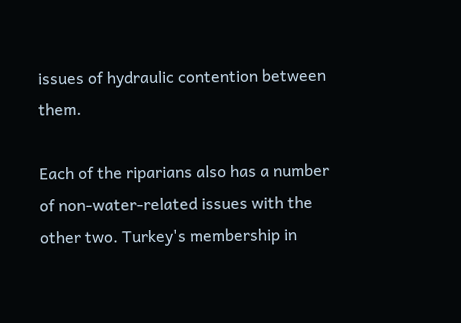issues of hydraulic contention between them.

Each of the riparians also has a number of non-water-related issues with the other two. Turkey's membership in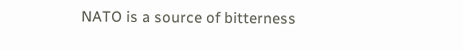NATO is a source of bitterness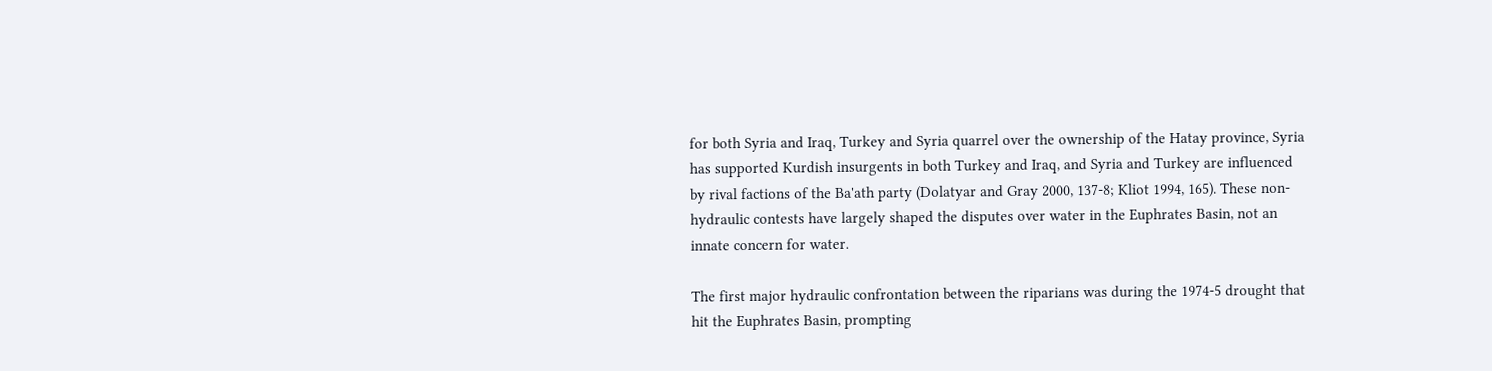for both Syria and Iraq, Turkey and Syria quarrel over the ownership of the Hatay province, Syria has supported Kurdish insurgents in both Turkey and Iraq, and Syria and Turkey are influenced by rival factions of the Ba'ath party (Dolatyar and Gray 2000, 137-8; Kliot 1994, 165). These non-hydraulic contests have largely shaped the disputes over water in the Euphrates Basin, not an innate concern for water.

The first major hydraulic confrontation between the riparians was during the 1974-5 drought that hit the Euphrates Basin, prompting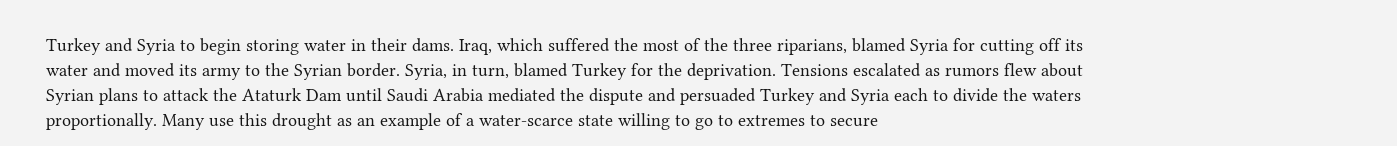Turkey and Syria to begin storing water in their dams. Iraq, which suffered the most of the three riparians, blamed Syria for cutting off its water and moved its army to the Syrian border. Syria, in turn, blamed Turkey for the deprivation. Tensions escalated as rumors flew about Syrian plans to attack the Ataturk Dam until Saudi Arabia mediated the dispute and persuaded Turkey and Syria each to divide the waters proportionally. Many use this drought as an example of a water-scarce state willing to go to extremes to secure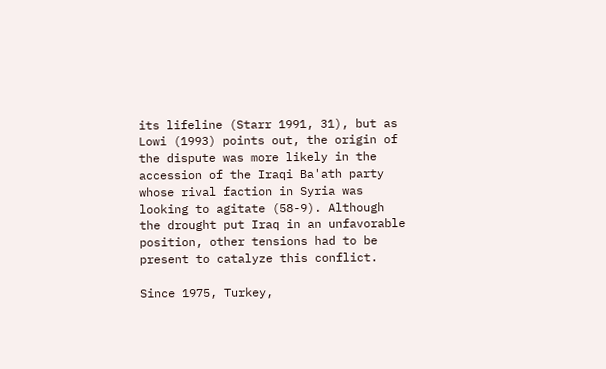its lifeline (Starr 1991, 31), but as Lowi (1993) points out, the origin of the dispute was more likely in the accession of the Iraqi Ba'ath party whose rival faction in Syria was looking to agitate (58-9). Although the drought put Iraq in an unfavorable position, other tensions had to be present to catalyze this conflict.

Since 1975, Turkey,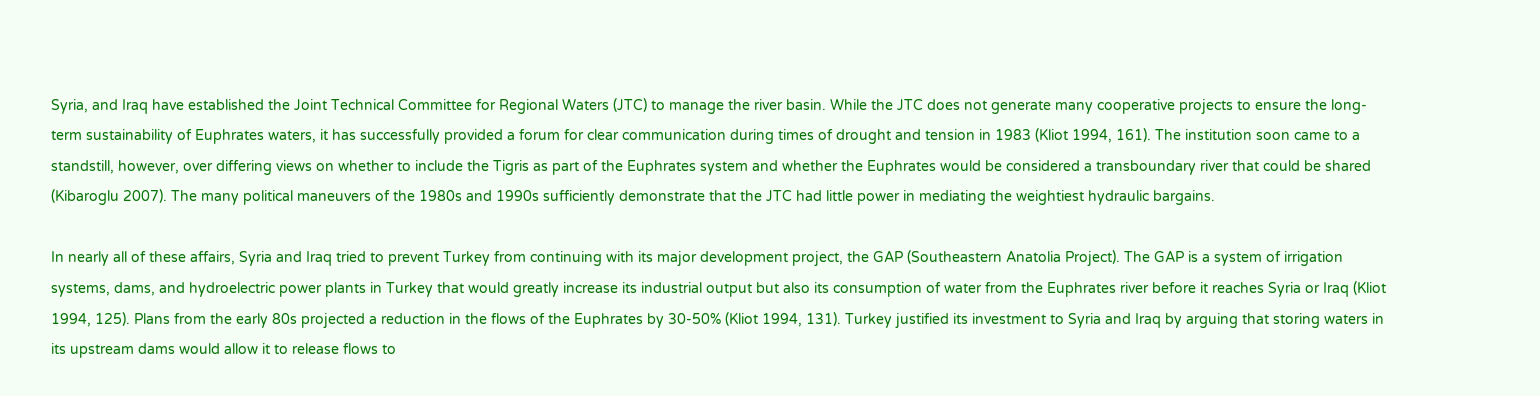Syria, and Iraq have established the Joint Technical Committee for Regional Waters (JTC) to manage the river basin. While the JTC does not generate many cooperative projects to ensure the long-term sustainability of Euphrates waters, it has successfully provided a forum for clear communication during times of drought and tension in 1983 (Kliot 1994, 161). The institution soon came to a standstill, however, over differing views on whether to include the Tigris as part of the Euphrates system and whether the Euphrates would be considered a transboundary river that could be shared (Kibaroglu 2007). The many political maneuvers of the 1980s and 1990s sufficiently demonstrate that the JTC had little power in mediating the weightiest hydraulic bargains.

In nearly all of these affairs, Syria and Iraq tried to prevent Turkey from continuing with its major development project, the GAP (Southeastern Anatolia Project). The GAP is a system of irrigation systems, dams, and hydroelectric power plants in Turkey that would greatly increase its industrial output but also its consumption of water from the Euphrates river before it reaches Syria or Iraq (Kliot 1994, 125). Plans from the early 80s projected a reduction in the flows of the Euphrates by 30-50% (Kliot 1994, 131). Turkey justified its investment to Syria and Iraq by arguing that storing waters in its upstream dams would allow it to release flows to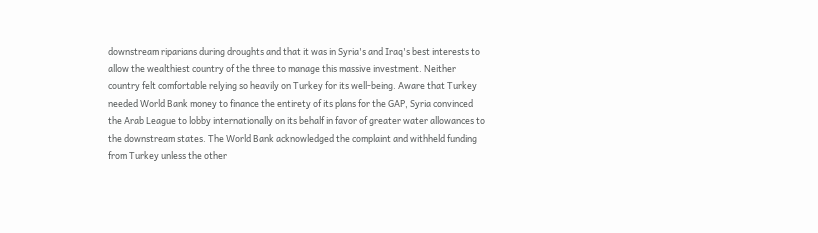downstream riparians during droughts and that it was in Syria's and Iraq's best interests to allow the wealthiest country of the three to manage this massive investment. Neither country felt comfortable relying so heavily on Turkey for its well-being. Aware that Turkey needed World Bank money to finance the entirety of its plans for the GAP, Syria convinced the Arab League to lobby internationally on its behalf in favor of greater water allowances to the downstream states. The World Bank acknowledged the complaint and withheld funding from Turkey unless the other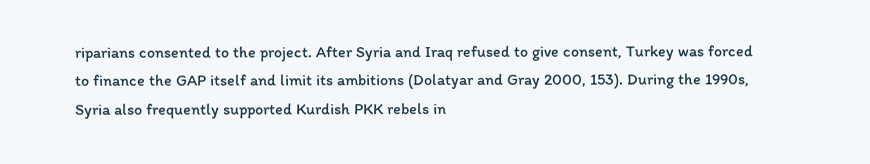riparians consented to the project. After Syria and Iraq refused to give consent, Turkey was forced to finance the GAP itself and limit its ambitions (Dolatyar and Gray 2000, 153). During the 1990s, Syria also frequently supported Kurdish PKK rebels in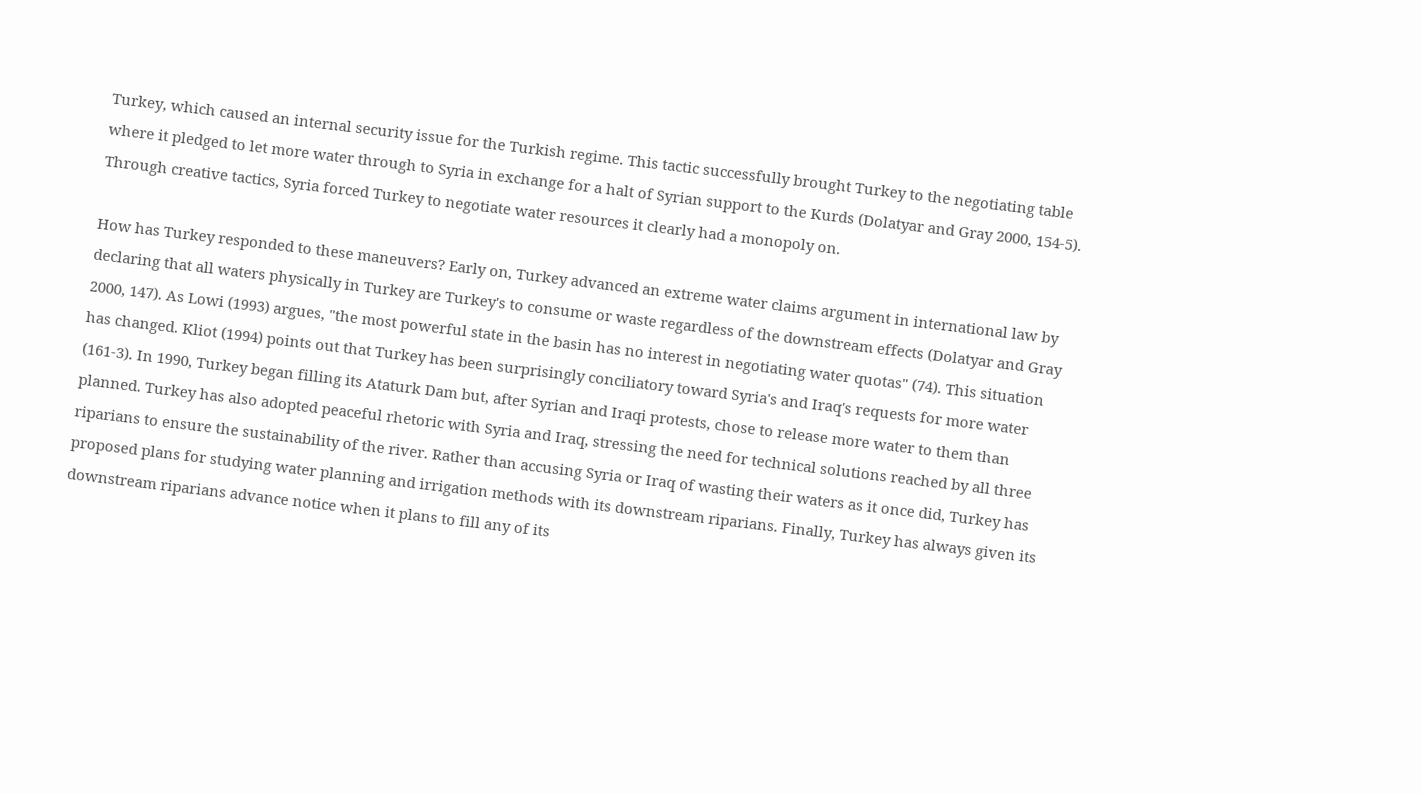Turkey, which caused an internal security issue for the Turkish regime. This tactic successfully brought Turkey to the negotiating table where it pledged to let more water through to Syria in exchange for a halt of Syrian support to the Kurds (Dolatyar and Gray 2000, 154-5). Through creative tactics, Syria forced Turkey to negotiate water resources it clearly had a monopoly on.

How has Turkey responded to these maneuvers? Early on, Turkey advanced an extreme water claims argument in international law by declaring that all waters physically in Turkey are Turkey's to consume or waste regardless of the downstream effects (Dolatyar and Gray 2000, 147). As Lowi (1993) argues, "the most powerful state in the basin has no interest in negotiating water quotas" (74). This situation has changed. Kliot (1994) points out that Turkey has been surprisingly conciliatory toward Syria's and Iraq's requests for more water (161-3). In 1990, Turkey began filling its Ataturk Dam but, after Syrian and Iraqi protests, chose to release more water to them than planned. Turkey has also adopted peaceful rhetoric with Syria and Iraq, stressing the need for technical solutions reached by all three riparians to ensure the sustainability of the river. Rather than accusing Syria or Iraq of wasting their waters as it once did, Turkey has proposed plans for studying water planning and irrigation methods with its downstream riparians. Finally, Turkey has always given its downstream riparians advance notice when it plans to fill any of its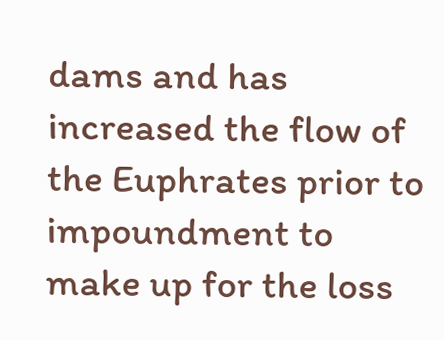dams and has increased the flow of the Euphrates prior to impoundment to make up for the loss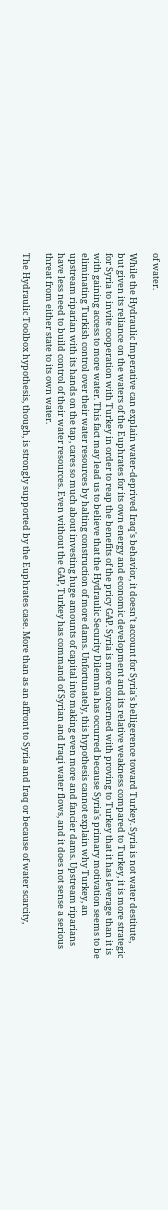of water.

While the Hydraulic Imperative can explain water-deprived Iraq's behavior, it doesn't account for Syria's belligerence toward Turkey. Syria is not water destitute, but given its reliance on the waters of the Euphrates for its own energy and economic development and its relative weakness compared to Turkey, it is more strategic for Syria to invite cooperation with Turkey in order to reap the benefits of the pricy GAP. Syria is more concerned with proving to Turkey that it has leverage than it is with gaining access to more water. This fact may lead us to believe that the Hydraulic Security Dilemma has occurred because Syria's primary motivation seems to be eliminating Turkish control over their water resources by halting construction of more dams. Unfortunately, this hypothesis cannot explain why Turkey, an upstream riparian with its hands on the tap, cares so much about investing huge amounts of capital into making even more and fancier dams. Upstream riparians have less need to build control of their water resources. Even without the GAP, Turkey has command of Syrian and Iraqi water flows, and it does not sense a serious threat from either state to its own water.

The Hydraulic Toolbox hypothesis, though, is strongly supported by the Euphrates case. More than as an affront to Syria and Iraq or because of water scarcity,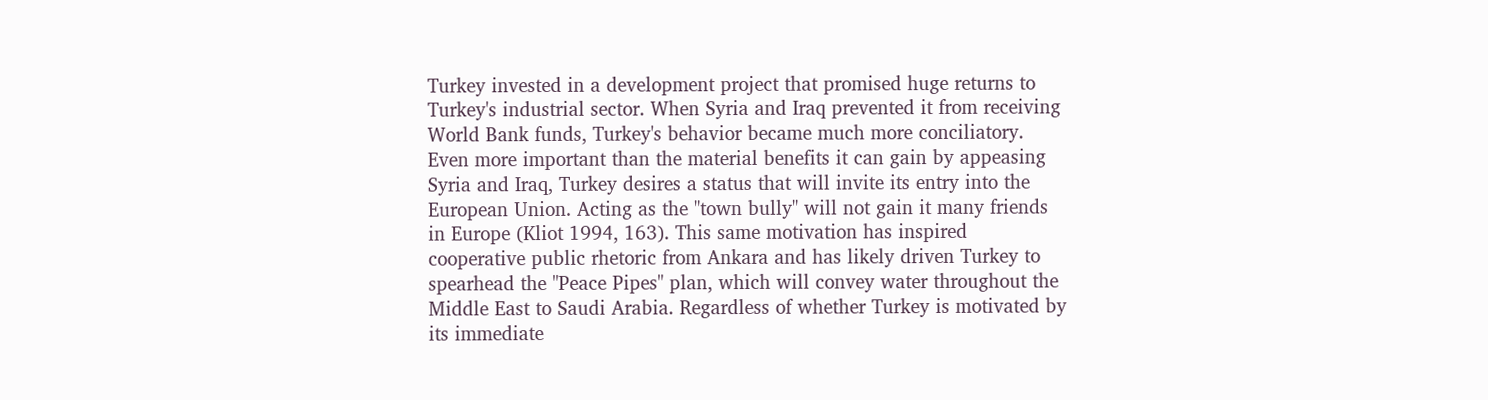Turkey invested in a development project that promised huge returns to Turkey's industrial sector. When Syria and Iraq prevented it from receiving World Bank funds, Turkey's behavior became much more conciliatory. Even more important than the material benefits it can gain by appeasing Syria and Iraq, Turkey desires a status that will invite its entry into the European Union. Acting as the "town bully" will not gain it many friends in Europe (Kliot 1994, 163). This same motivation has inspired cooperative public rhetoric from Ankara and has likely driven Turkey to spearhead the "Peace Pipes" plan, which will convey water throughout the Middle East to Saudi Arabia. Regardless of whether Turkey is motivated by its immediate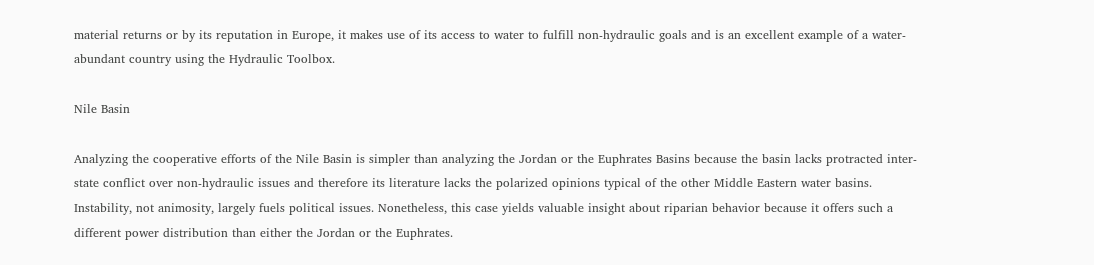material returns or by its reputation in Europe, it makes use of its access to water to fulfill non-hydraulic goals and is an excellent example of a water-abundant country using the Hydraulic Toolbox.

Nile Basin

Analyzing the cooperative efforts of the Nile Basin is simpler than analyzing the Jordan or the Euphrates Basins because the basin lacks protracted inter-state conflict over non-hydraulic issues and therefore its literature lacks the polarized opinions typical of the other Middle Eastern water basins. Instability, not animosity, largely fuels political issues. Nonetheless, this case yields valuable insight about riparian behavior because it offers such a different power distribution than either the Jordan or the Euphrates.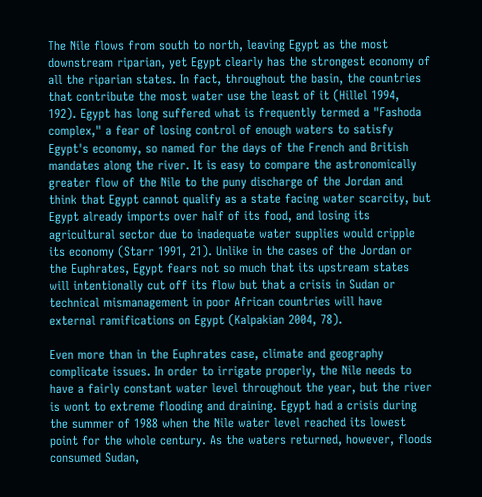The Nile flows from south to north, leaving Egypt as the most downstream riparian, yet Egypt clearly has the strongest economy of all the riparian states. In fact, throughout the basin, the countries that contribute the most water use the least of it (Hillel 1994, 192). Egypt has long suffered what is frequently termed a "Fashoda complex," a fear of losing control of enough waters to satisfy Egypt's economy, so named for the days of the French and British mandates along the river. It is easy to compare the astronomically greater flow of the Nile to the puny discharge of the Jordan and think that Egypt cannot qualify as a state facing water scarcity, but Egypt already imports over half of its food, and losing its agricultural sector due to inadequate water supplies would cripple its economy (Starr 1991, 21). Unlike in the cases of the Jordan or the Euphrates, Egypt fears not so much that its upstream states will intentionally cut off its flow but that a crisis in Sudan or technical mismanagement in poor African countries will have external ramifications on Egypt (Kalpakian 2004, 78).

Even more than in the Euphrates case, climate and geography complicate issues. In order to irrigate properly, the Nile needs to have a fairly constant water level throughout the year, but the river is wont to extreme flooding and draining. Egypt had a crisis during the summer of 1988 when the Nile water level reached its lowest point for the whole century. As the waters returned, however, floods consumed Sudan,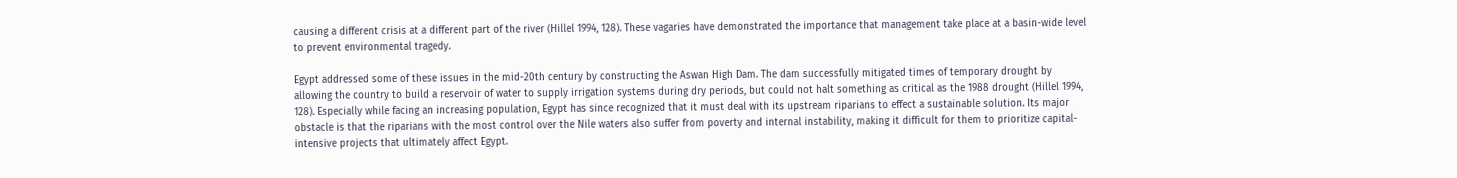causing a different crisis at a different part of the river (Hillel 1994, 128). These vagaries have demonstrated the importance that management take place at a basin-wide level to prevent environmental tragedy.

Egypt addressed some of these issues in the mid-20th century by constructing the Aswan High Dam. The dam successfully mitigated times of temporary drought by allowing the country to build a reservoir of water to supply irrigation systems during dry periods, but could not halt something as critical as the 1988 drought (Hillel 1994, 128). Especially while facing an increasing population, Egypt has since recognized that it must deal with its upstream riparians to effect a sustainable solution. Its major obstacle is that the riparians with the most control over the Nile waters also suffer from poverty and internal instability, making it difficult for them to prioritize capital-intensive projects that ultimately affect Egypt.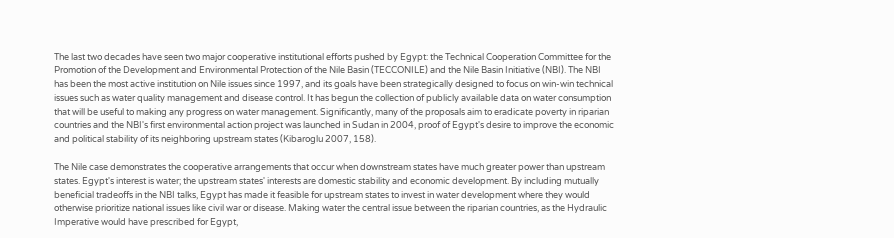The last two decades have seen two major cooperative institutional efforts pushed by Egypt: the Technical Cooperation Committee for the Promotion of the Development and Environmental Protection of the Nile Basin (TECCONILE) and the Nile Basin Initiative (NBI). The NBI has been the most active institution on Nile issues since 1997, and its goals have been strategically designed to focus on win-win technical issues such as water quality management and disease control. It has begun the collection of publicly available data on water consumption that will be useful to making any progress on water management. Significantly, many of the proposals aim to eradicate poverty in riparian countries and the NBI's first environmental action project was launched in Sudan in 2004, proof of Egypt's desire to improve the economic and political stability of its neighboring upstream states (Kibaroglu 2007, 158).

The Nile case demonstrates the cooperative arrangements that occur when downstream states have much greater power than upstream states. Egypt's interest is water; the upstream states' interests are domestic stability and economic development. By including mutually beneficial tradeoffs in the NBI talks, Egypt has made it feasible for upstream states to invest in water development where they would otherwise prioritize national issues like civil war or disease. Making water the central issue between the riparian countries, as the Hydraulic Imperative would have prescribed for Egypt,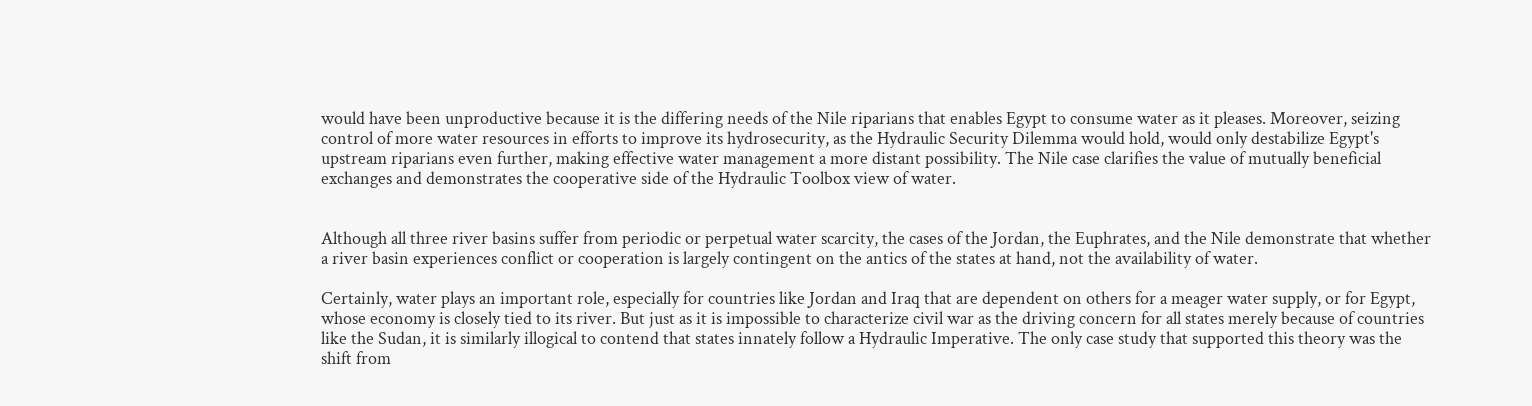would have been unproductive because it is the differing needs of the Nile riparians that enables Egypt to consume water as it pleases. Moreover, seizing control of more water resources in efforts to improve its hydrosecurity, as the Hydraulic Security Dilemma would hold, would only destabilize Egypt's upstream riparians even further, making effective water management a more distant possibility. The Nile case clarifies the value of mutually beneficial exchanges and demonstrates the cooperative side of the Hydraulic Toolbox view of water.


Although all three river basins suffer from periodic or perpetual water scarcity, the cases of the Jordan, the Euphrates, and the Nile demonstrate that whether a river basin experiences conflict or cooperation is largely contingent on the antics of the states at hand, not the availability of water.

Certainly, water plays an important role, especially for countries like Jordan and Iraq that are dependent on others for a meager water supply, or for Egypt, whose economy is closely tied to its river. But just as it is impossible to characterize civil war as the driving concern for all states merely because of countries like the Sudan, it is similarly illogical to contend that states innately follow a Hydraulic Imperative. The only case study that supported this theory was the shift from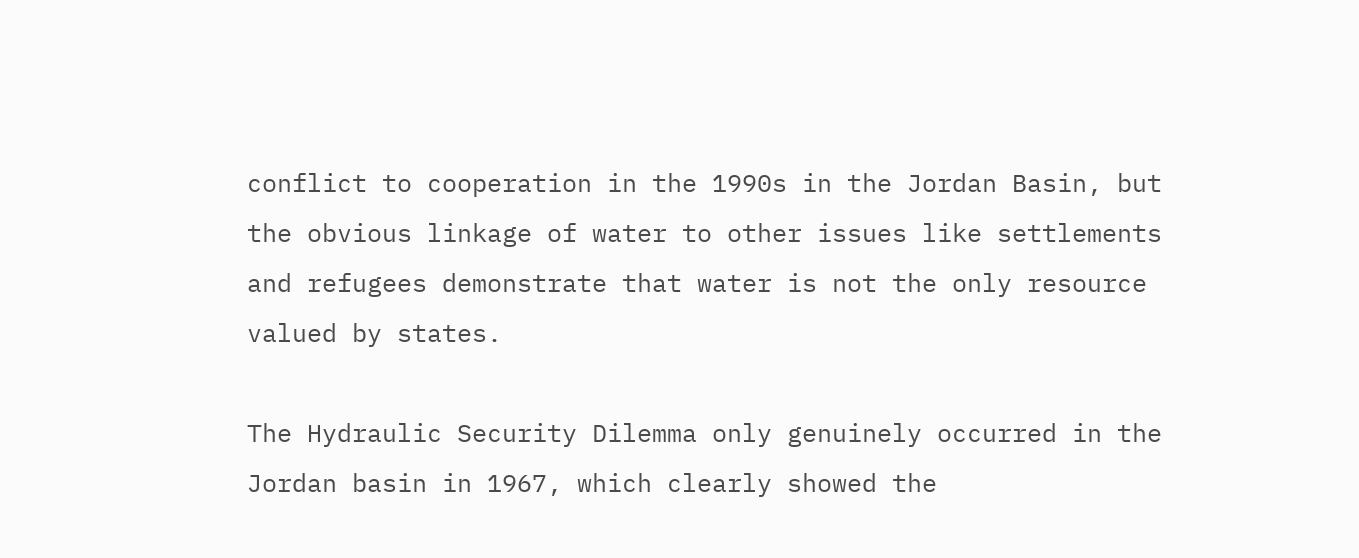conflict to cooperation in the 1990s in the Jordan Basin, but the obvious linkage of water to other issues like settlements and refugees demonstrate that water is not the only resource valued by states.

The Hydraulic Security Dilemma only genuinely occurred in the Jordan basin in 1967, which clearly showed the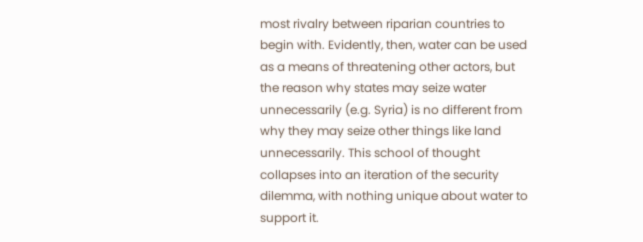most rivalry between riparian countries to begin with. Evidently, then, water can be used as a means of threatening other actors, but the reason why states may seize water unnecessarily (e.g. Syria) is no different from why they may seize other things like land unnecessarily. This school of thought collapses into an iteration of the security dilemma, with nothing unique about water to support it.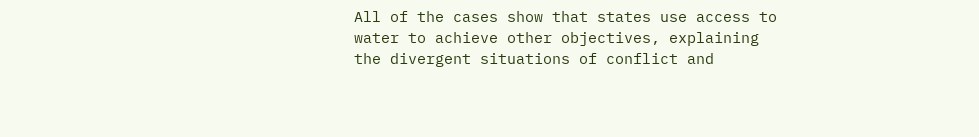All of the cases show that states use access to water to achieve other objectives, explaining the divergent situations of conflict and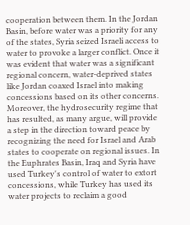cooperation between them. In the Jordan Basin, before water was a priority for any of the states, Syria seized Israeli access to water to provoke a larger conflict. Once it was evident that water was a significant regional concern, water-deprived states like Jordan coaxed Israel into making concessions based on its other concerns. Moreover, the hydrosecurity regime that has resulted, as many argue, will provide a step in the direction toward peace by recognizing the need for Israel and Arab states to cooperate on regional issues. In the Euphrates Basin, Iraq and Syria have used Turkey's control of water to extort concessions, while Turkey has used its water projects to reclaim a good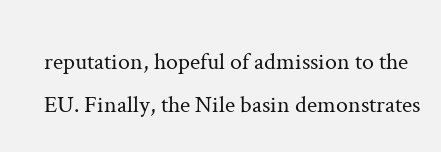reputation, hopeful of admission to the EU. Finally, the Nile basin demonstrates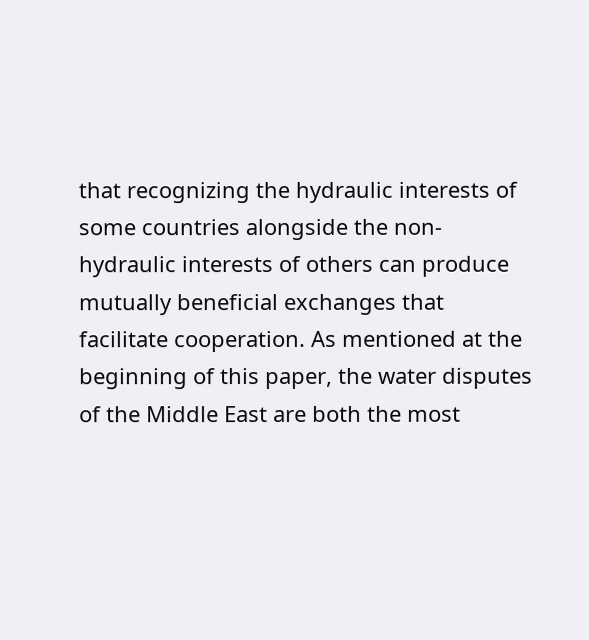that recognizing the hydraulic interests of some countries alongside the non-hydraulic interests of others can produce mutually beneficial exchanges that facilitate cooperation. As mentioned at the beginning of this paper, the water disputes of the Middle East are both the most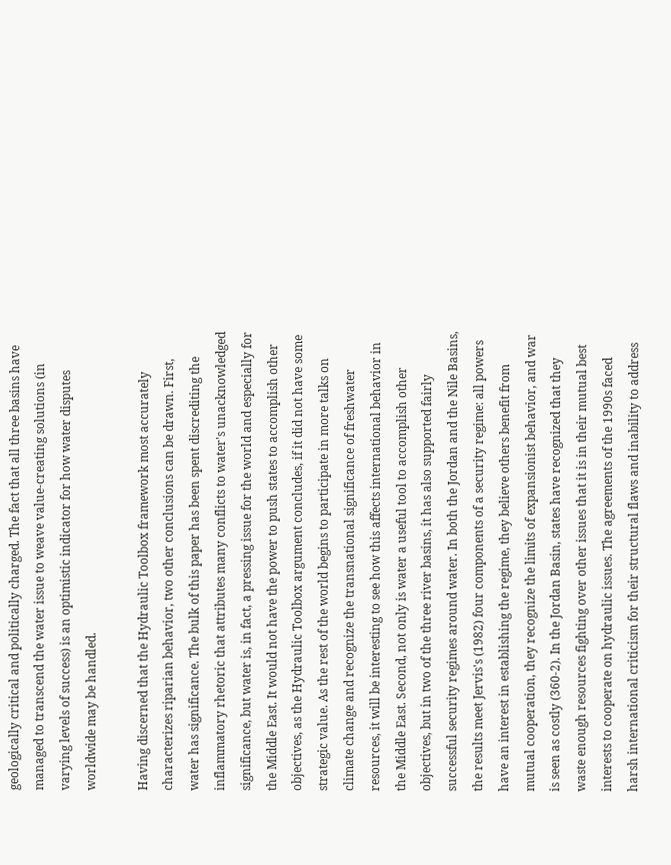geologically critical and politically charged. The fact that all three basins have managed to transcend the water issue to weave value-creating solutions (in varying levels of success) is an optimistic indicator for how water disputes worldwide may be handled.

Having discerned that the Hydraulic Toolbox framework most accurately characterizes riparian behavior, two other conclusions can be drawn. First, water has significance. The bulk of this paper has been spent discrediting the inflammatory rhetoric that attributes many conflicts to water's unacknowledged significance, but water is, in fact, a pressing issue for the world and especially for the Middle East. It would not have the power to push states to accomplish other objectives, as the Hydraulic Toolbox argument concludes, if it did not have some strategic value. As the rest of the world begins to participate in more talks on climate change and recognize the transnational significance of freshwater resources, it will be interesting to see how this affects international behavior in the Middle East. Second, not only is water a useful tool to accomplish other objectives, but in two of the three river basins, it has also supported fairly successful security regimes around water. In both the Jordan and the Nile Basins, the results meet Jervis's (1982) four components of a security regime: all powers have an interest in establishing the regime, they believe others benefit from mutual cooperation, they recognize the limits of expansionist behavior, and war is seen as costly (360-2). In the Jordan Basin, states have recognized that they waste enough resources fighting over other issues that it is in their mutual best interests to cooperate on hydraulic issues. The agreements of the 1990s faced harsh international criticism for their structural flaws and inability to address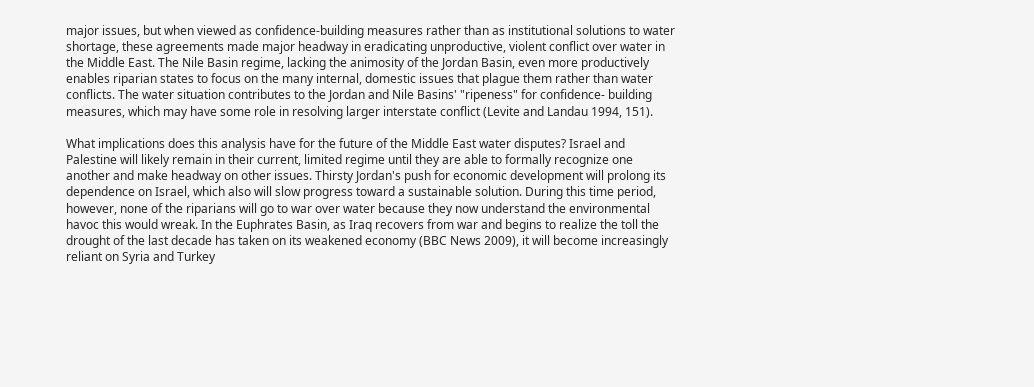major issues, but when viewed as confidence-building measures rather than as institutional solutions to water shortage, these agreements made major headway in eradicating unproductive, violent conflict over water in the Middle East. The Nile Basin regime, lacking the animosity of the Jordan Basin, even more productively enables riparian states to focus on the many internal, domestic issues that plague them rather than water conflicts. The water situation contributes to the Jordan and Nile Basins' "ripeness" for confidence- building measures, which may have some role in resolving larger interstate conflict (Levite and Landau 1994, 151).

What implications does this analysis have for the future of the Middle East water disputes? Israel and Palestine will likely remain in their current, limited regime until they are able to formally recognize one another and make headway on other issues. Thirsty Jordan's push for economic development will prolong its dependence on Israel, which also will slow progress toward a sustainable solution. During this time period, however, none of the riparians will go to war over water because they now understand the environmental havoc this would wreak. In the Euphrates Basin, as Iraq recovers from war and begins to realize the toll the drought of the last decade has taken on its weakened economy (BBC News 2009), it will become increasingly reliant on Syria and Turkey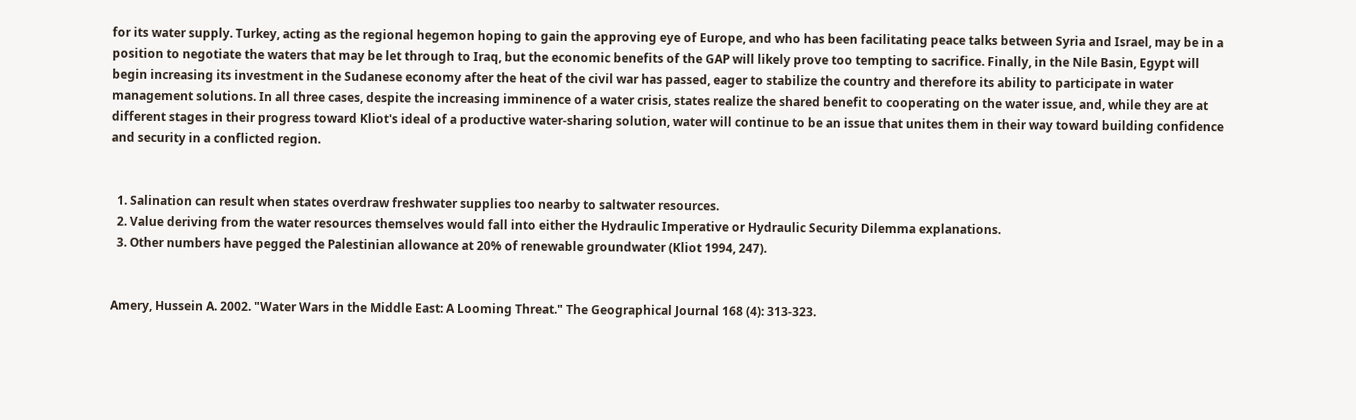for its water supply. Turkey, acting as the regional hegemon hoping to gain the approving eye of Europe, and who has been facilitating peace talks between Syria and Israel, may be in a position to negotiate the waters that may be let through to Iraq, but the economic benefits of the GAP will likely prove too tempting to sacrifice. Finally, in the Nile Basin, Egypt will begin increasing its investment in the Sudanese economy after the heat of the civil war has passed, eager to stabilize the country and therefore its ability to participate in water management solutions. In all three cases, despite the increasing imminence of a water crisis, states realize the shared benefit to cooperating on the water issue, and, while they are at different stages in their progress toward Kliot's ideal of a productive water-sharing solution, water will continue to be an issue that unites them in their way toward building confidence and security in a conflicted region.


  1. Salination can result when states overdraw freshwater supplies too nearby to saltwater resources.
  2. Value deriving from the water resources themselves would fall into either the Hydraulic Imperative or Hydraulic Security Dilemma explanations.
  3. Other numbers have pegged the Palestinian allowance at 20% of renewable groundwater (Kliot 1994, 247).


Amery, Hussein A. 2002. "Water Wars in the Middle East: A Looming Threat." The Geographical Journal 168 (4): 313-323.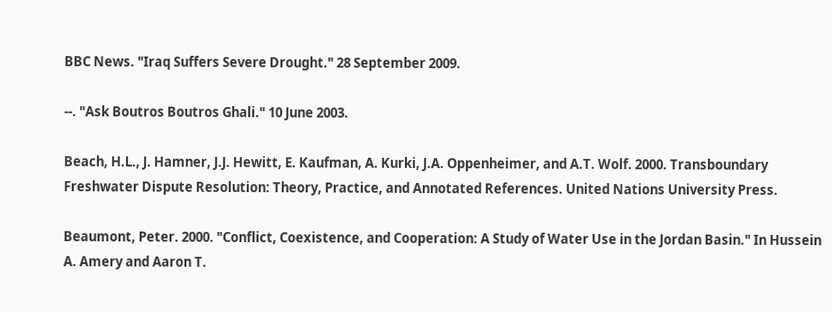BBC News. "Iraq Suffers Severe Drought." 28 September 2009.

--. "Ask Boutros Boutros Ghali." 10 June 2003.

Beach, H.L., J. Hamner, J.J. Hewitt, E. Kaufman, A. Kurki, J.A. Oppenheimer, and A.T. Wolf. 2000. Transboundary Freshwater Dispute Resolution: Theory, Practice, and Annotated References. United Nations University Press.

Beaumont, Peter. 2000. "Conflict, Coexistence, and Cooperation: A Study of Water Use in the Jordan Basin." In Hussein A. Amery and Aaron T.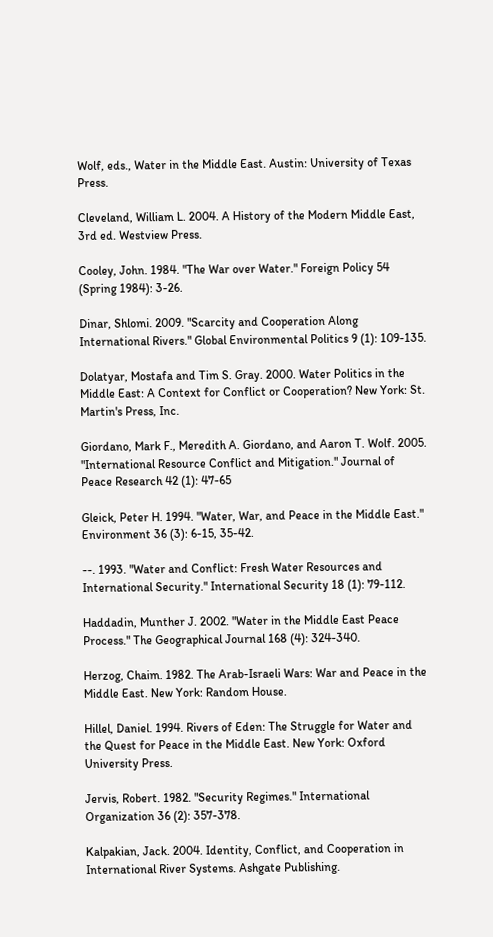Wolf, eds., Water in the Middle East. Austin: University of Texas Press.

Cleveland, William L. 2004. A History of the Modern Middle East, 3rd ed. Westview Press.

Cooley, John. 1984. "The War over Water." Foreign Policy 54 (Spring 1984): 3-26.

Dinar, Shlomi. 2009. "Scarcity and Cooperation Along International Rivers." Global Environmental Politics 9 (1): 109-135.

Dolatyar, Mostafa and Tim S. Gray. 2000. Water Politics in the Middle East: A Context for Conflict or Cooperation? New York: St. Martin's Press, Inc.

Giordano, Mark F., Meredith A. Giordano, and Aaron T. Wolf. 2005. "International Resource Conflict and Mitigation." Journal of Peace Research 42 (1): 47-65

Gleick, Peter H. 1994. "Water, War, and Peace in the Middle East." Environment 36 (3): 6-15, 35-42.

--. 1993. "Water and Conflict: Fresh Water Resources and International Security." International Security 18 (1): 79-112.

Haddadin, Munther J. 2002. "Water in the Middle East Peace Process." The Geographical Journal 168 (4): 324-340.

Herzog, Chaim. 1982. The Arab-Israeli Wars: War and Peace in the Middle East. New York: Random House.

Hillel, Daniel. 1994. Rivers of Eden: The Struggle for Water and the Quest for Peace in the Middle East. New York: Oxford University Press.

Jervis, Robert. 1982. "Security Regimes." International Organization 36 (2): 357-378.

Kalpakian, Jack. 2004. Identity, Conflict, and Cooperation in International River Systems. Ashgate Publishing.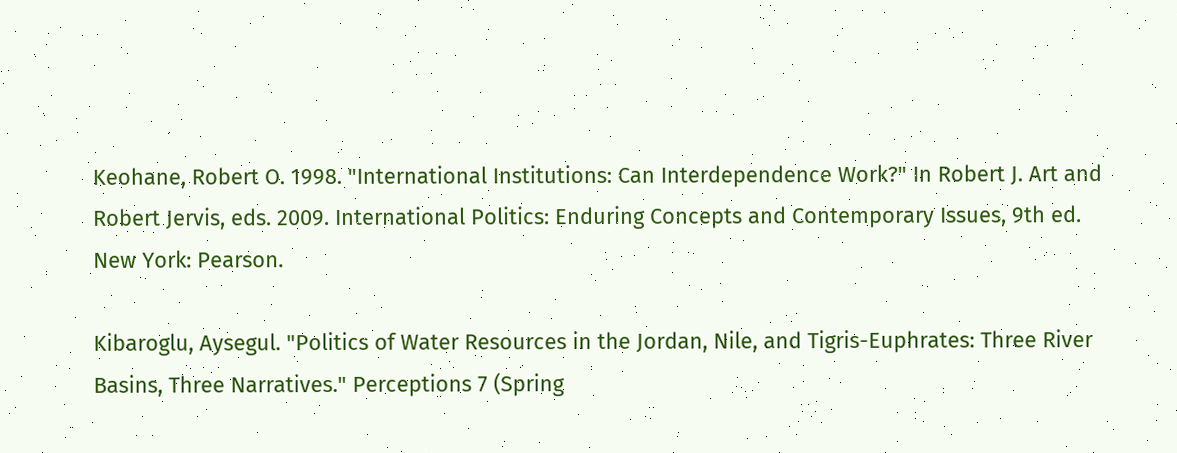Keohane, Robert O. 1998. "International Institutions: Can Interdependence Work?" In Robert J. Art and Robert Jervis, eds. 2009. International Politics: Enduring Concepts and Contemporary Issues, 9th ed. New York: Pearson.

Kibaroglu, Aysegul. "Politics of Water Resources in the Jordan, Nile, and Tigris-Euphrates: Three River Basins, Three Narratives." Perceptions 7 (Spring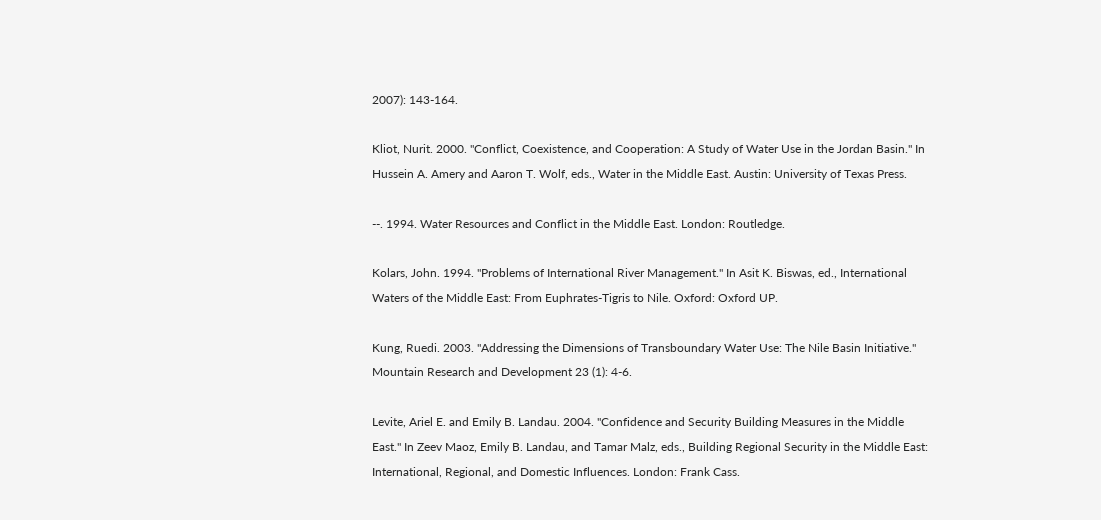2007): 143-164.

Kliot, Nurit. 2000. "Conflict, Coexistence, and Cooperation: A Study of Water Use in the Jordan Basin." In Hussein A. Amery and Aaron T. Wolf, eds., Water in the Middle East. Austin: University of Texas Press.

--. 1994. Water Resources and Conflict in the Middle East. London: Routledge.

Kolars, John. 1994. "Problems of International River Management." In Asit K. Biswas, ed., International Waters of the Middle East: From Euphrates-Tigris to Nile. Oxford: Oxford UP.

Kung, Ruedi. 2003. "Addressing the Dimensions of Transboundary Water Use: The Nile Basin Initiative." Mountain Research and Development 23 (1): 4-6.

Levite, Ariel E. and Emily B. Landau. 2004. "Confidence and Security Building Measures in the Middle East." In Zeev Maoz, Emily B. Landau, and Tamar Malz, eds., Building Regional Security in the Middle East: International, Regional, and Domestic Influences. London: Frank Cass.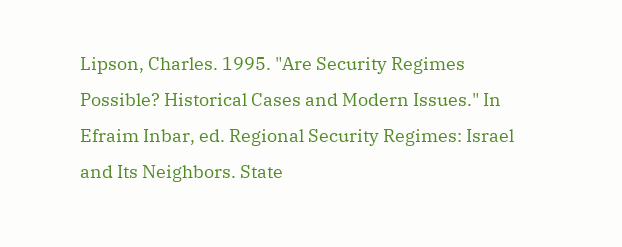Lipson, Charles. 1995. "Are Security Regimes Possible? Historical Cases and Modern Issues." In Efraim Inbar, ed. Regional Security Regimes: Israel and Its Neighbors. State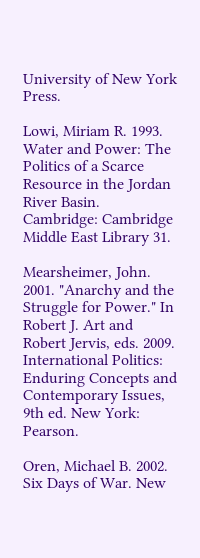University of New York Press.

Lowi, Miriam R. 1993. Water and Power: The Politics of a Scarce Resource in the Jordan River Basin. Cambridge: Cambridge Middle East Library 31.

Mearsheimer, John. 2001. "Anarchy and the Struggle for Power." In Robert J. Art and Robert Jervis, eds. 2009. International Politics: Enduring Concepts and Contemporary Issues, 9th ed. New York: Pearson.

Oren, Michael B. 2002. Six Days of War. New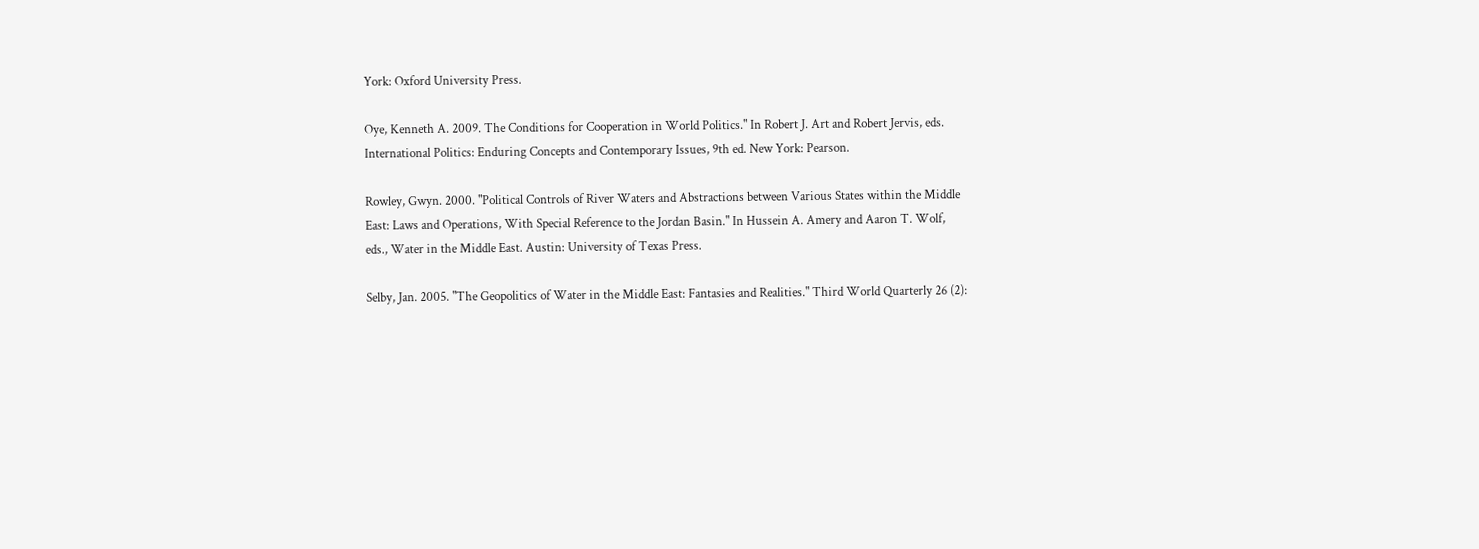York: Oxford University Press.

Oye, Kenneth A. 2009. The Conditions for Cooperation in World Politics." In Robert J. Art and Robert Jervis, eds. International Politics: Enduring Concepts and Contemporary Issues, 9th ed. New York: Pearson.

Rowley, Gwyn. 2000. "Political Controls of River Waters and Abstractions between Various States within the Middle East: Laws and Operations, With Special Reference to the Jordan Basin." In Hussein A. Amery and Aaron T. Wolf, eds., Water in the Middle East. Austin: University of Texas Press.

Selby, Jan. 2005. "The Geopolitics of Water in the Middle East: Fantasies and Realities." Third World Quarterly 26 (2):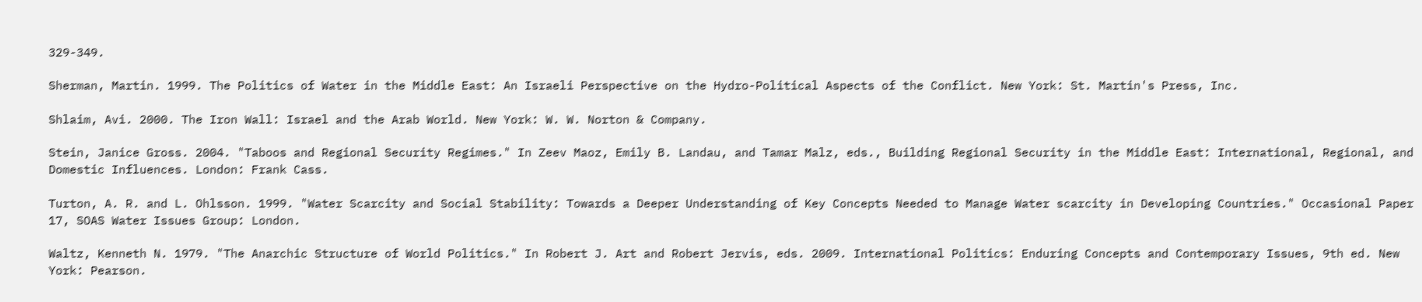329-349.

Sherman, Martin. 1999. The Politics of Water in the Middle East: An Israeli Perspective on the Hydro-Political Aspects of the Conflict. New York: St. Martin's Press, Inc.

Shlaim, Avi. 2000. The Iron Wall: Israel and the Arab World. New York: W. W. Norton & Company.

Stein, Janice Gross. 2004. "Taboos and Regional Security Regimes." In Zeev Maoz, Emily B. Landau, and Tamar Malz, eds., Building Regional Security in the Middle East: International, Regional, and Domestic Influences. London: Frank Cass.

Turton, A. R. and L. Ohlsson. 1999. "Water Scarcity and Social Stability: Towards a Deeper Understanding of Key Concepts Needed to Manage Water scarcity in Developing Countries." Occasional Paper 17, SOAS Water Issues Group: London.

Waltz, Kenneth N. 1979. "The Anarchic Structure of World Politics." In Robert J. Art and Robert Jervis, eds. 2009. International Politics: Enduring Concepts and Contemporary Issues, 9th ed. New York: Pearson.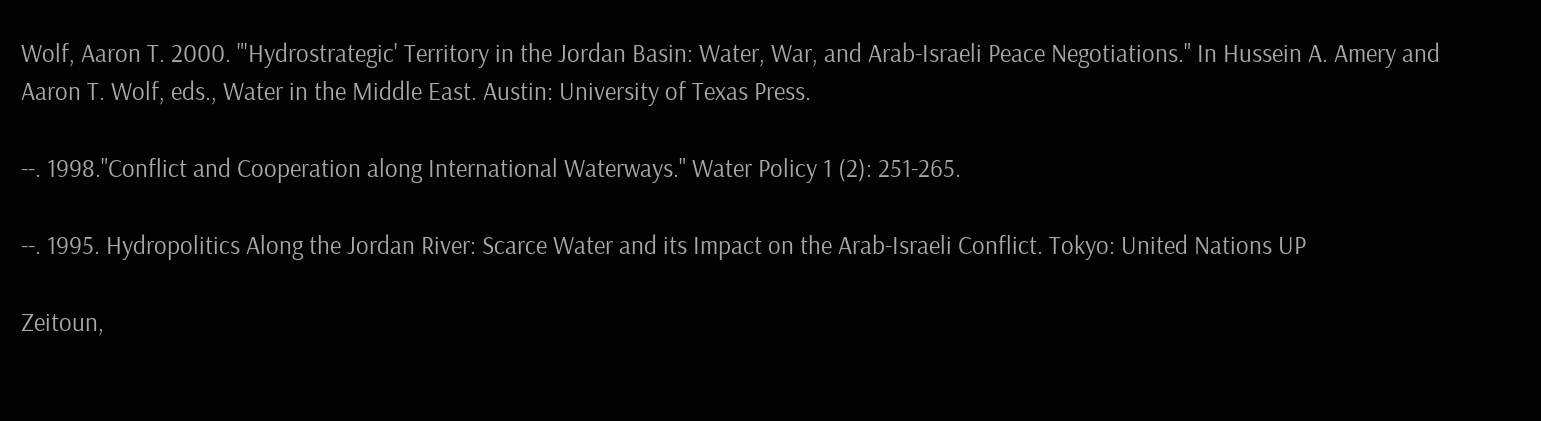Wolf, Aaron T. 2000. "'Hydrostrategic' Territory in the Jordan Basin: Water, War, and Arab-Israeli Peace Negotiations." In Hussein A. Amery and Aaron T. Wolf, eds., Water in the Middle East. Austin: University of Texas Press.

--. 1998."Conflict and Cooperation along International Waterways." Water Policy 1 (2): 251-265.

--. 1995. Hydropolitics Along the Jordan River: Scarce Water and its Impact on the Arab-Israeli Conflict. Tokyo: United Nations UP

Zeitoun,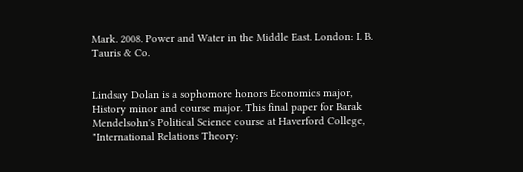Mark. 2008. Power and Water in the Middle East. London: I. B. Tauris & Co.


Lindsay Dolan is a sophomore honors Economics major, History minor and course major. This final paper for Barak Mendelsohn's Political Science course at Haverford College, "International Relations Theory: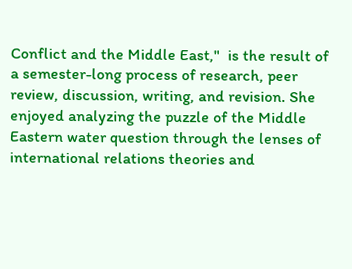Conflict and the Middle East,"  is the result of a semester-long process of research, peer review, discussion, writing, and revision. She enjoyed analyzing the puzzle of the Middle Eastern water question through the lenses of international relations theories and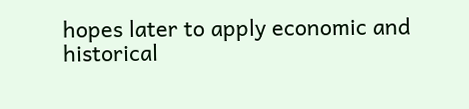hopes later to apply economic and historical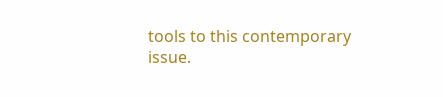tools to this contemporary issue.